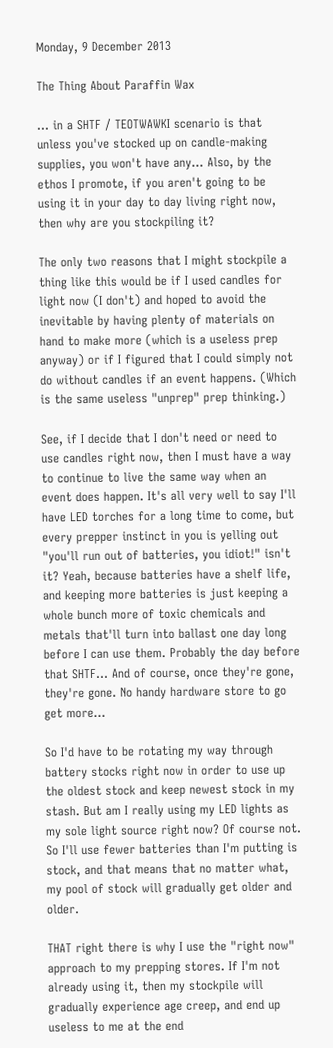Monday, 9 December 2013

The Thing About Paraffin Wax

... in a SHTF / TEOTWAWKI scenario is that unless you've stocked up on candle-making supplies, you won't have any... Also, by the ethos I promote, if you aren't going to be using it in your day to day living right now, then why are you stockpiling it?

The only two reasons that I might stockpile a thing like this would be if I used candles for light now (I don't) and hoped to avoid the inevitable by having plenty of materials on hand to make more (which is a useless prep anyway) or if I figured that I could simply not do without candles if an event happens. (Which is the same useless "unprep" prep thinking.)

See, if I decide that I don't need or need to use candles right now, then I must have a way to continue to live the same way when an event does happen. It's all very well to say I'll have LED torches for a long time to come, but every prepper instinct in you is yelling out "you'll run out of batteries, you idiot!" isn't it? Yeah, because batteries have a shelf life, and keeping more batteries is just keeping a whole bunch more of toxic chemicals and metals that'll turn into ballast one day long before I can use them. Probably the day before that SHTF... And of course, once they're gone, they're gone. No handy hardware store to go get more...

So I'd have to be rotating my way through battery stocks right now in order to use up the oldest stock and keep newest stock in my stash. But am I really using my LED lights as my sole light source right now? Of course not. So I'll use fewer batteries than I'm putting is stock, and that means that no matter what, my pool of stock will gradually get older and older.

THAT right there is why I use the "right now" approach to my prepping stores. If I'm not already using it, then my stockpile will gradually experience age creep, and end up useless to me at the end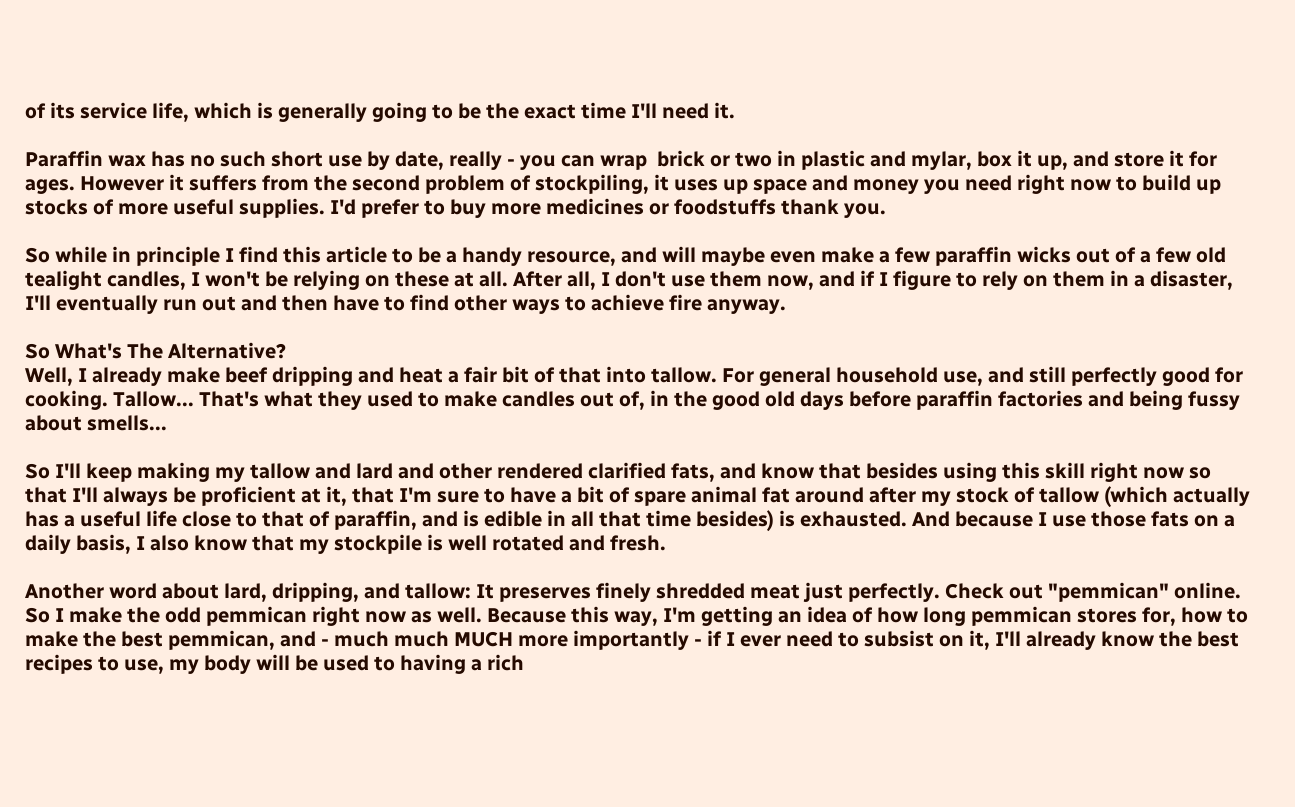of its service life, which is generally going to be the exact time I'll need it.

Paraffin wax has no such short use by date, really - you can wrap  brick or two in plastic and mylar, box it up, and store it for ages. However it suffers from the second problem of stockpiling, it uses up space and money you need right now to build up stocks of more useful supplies. I'd prefer to buy more medicines or foodstuffs thank you.

So while in principle I find this article to be a handy resource, and will maybe even make a few paraffin wicks out of a few old tealight candles, I won't be relying on these at all. After all, I don't use them now, and if I figure to rely on them in a disaster, I'll eventually run out and then have to find other ways to achieve fire anyway.

So What's The Alternative?
Well, I already make beef dripping and heat a fair bit of that into tallow. For general household use, and still perfectly good for cooking. Tallow... That's what they used to make candles out of, in the good old days before paraffin factories and being fussy about smells...

So I'll keep making my tallow and lard and other rendered clarified fats, and know that besides using this skill right now so that I'll always be proficient at it, that I'm sure to have a bit of spare animal fat around after my stock of tallow (which actually has a useful life close to that of paraffin, and is edible in all that time besides) is exhausted. And because I use those fats on a daily basis, I also know that my stockpile is well rotated and fresh.

Another word about lard, dripping, and tallow: It preserves finely shredded meat just perfectly. Check out "pemmican" online. So I make the odd pemmican right now as well. Because this way, I'm getting an idea of how long pemmican stores for, how to make the best pemmican, and - much much MUCH more importantly - if I ever need to subsist on it, I'll already know the best recipes to use, my body will be used to having a rich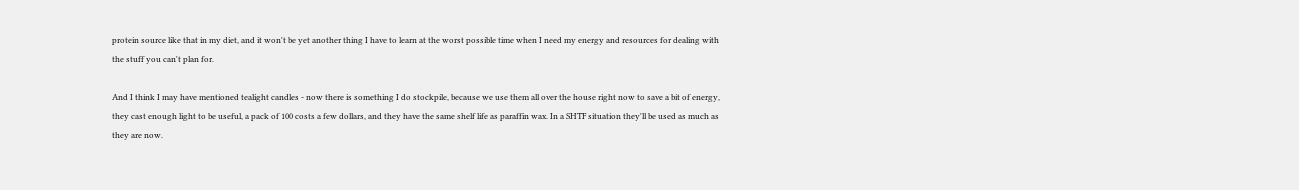protein source like that in my diet, and it won't be yet another thing I have to learn at the worst possible time when I need my energy and resources for dealing with the stuff you can't plan for.

And I think I may have mentioned tealight candles - now there is something I do stockpile, because we use them all over the house right now to save a bit of energy, they cast enough light to be useful, a pack of 100 costs a few dollars, and they have the same shelf life as paraffin wax. In a SHTF situation they'll be used as much as they are now.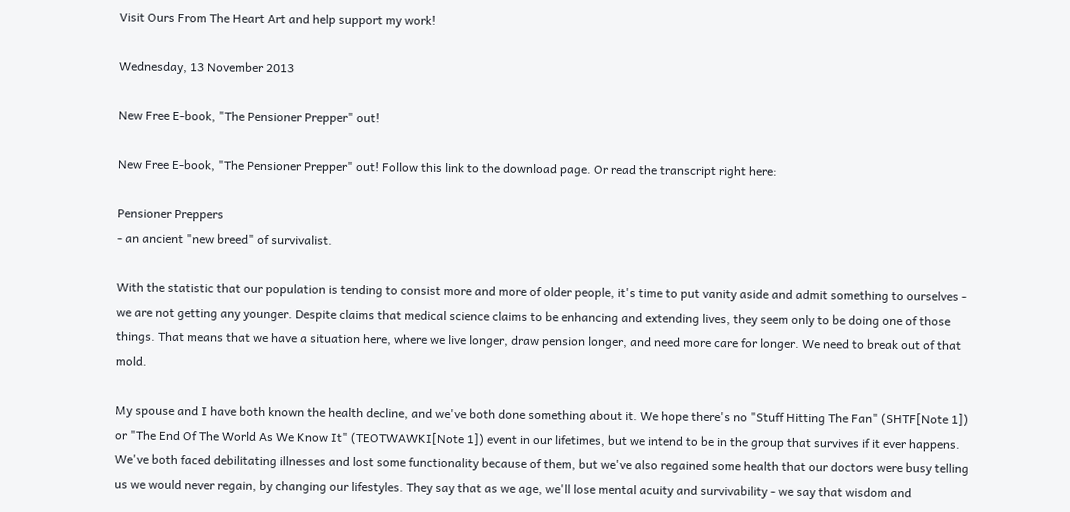Visit Ours From The Heart Art and help support my work!

Wednesday, 13 November 2013

New Free E-book, "The Pensioner Prepper" out!

New Free E-book, "The Pensioner Prepper" out! Follow this link to the download page. Or read the transcript right here:

Pensioner Preppers
- an ancient "new breed" of survivalist.

With the statistic that our population is tending to consist more and more of older people, it's time to put vanity aside and admit something to ourselves - we are not getting any younger. Despite claims that medical science claims to be enhancing and extending lives, they seem only to be doing one of those things. That means that we have a situation here, where we live longer, draw pension longer, and need more care for longer. We need to break out of that mold.

My spouse and I have both known the health decline, and we've both done something about it. We hope there's no "Stuff Hitting The Fan" (SHTF[Note 1]) or "The End Of The World As We Know It" (TEOTWAWKI[Note 1]) event in our lifetimes, but we intend to be in the group that survives if it ever happens. We've both faced debilitating illnesses and lost some functionality because of them, but we've also regained some health that our doctors were busy telling us we would never regain, by changing our lifestyles. They say that as we age, we'll lose mental acuity and survivability - we say that wisdom and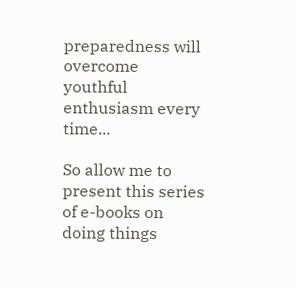preparedness will overcome youthful enthusiasm every time...

So allow me to present this series of e-books on doing things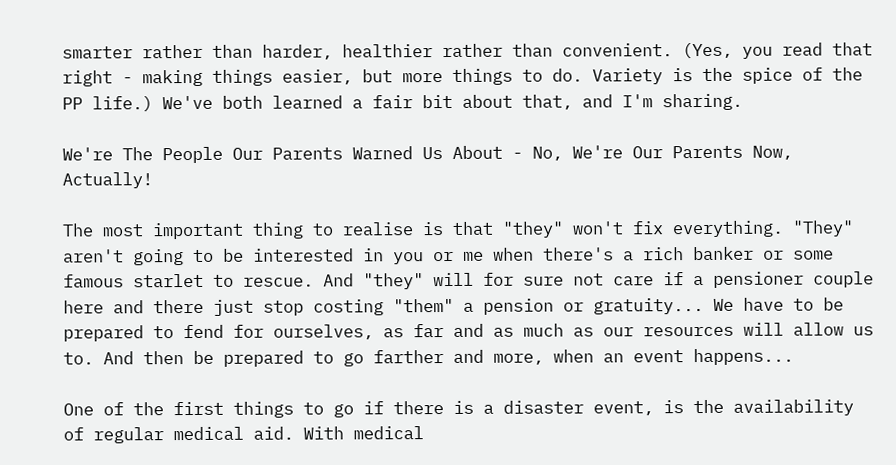smarter rather than harder, healthier rather than convenient. (Yes, you read that right - making things easier, but more things to do. Variety is the spice of the PP life.) We've both learned a fair bit about that, and I'm sharing.

We're The People Our Parents Warned Us About - No, We're Our Parents Now, Actually!

The most important thing to realise is that "they" won't fix everything. "They" aren't going to be interested in you or me when there's a rich banker or some famous starlet to rescue. And "they" will for sure not care if a pensioner couple here and there just stop costing "them" a pension or gratuity... We have to be prepared to fend for ourselves, as far and as much as our resources will allow us to. And then be prepared to go farther and more, when an event happens...

One of the first things to go if there is a disaster event, is the availability of regular medical aid. With medical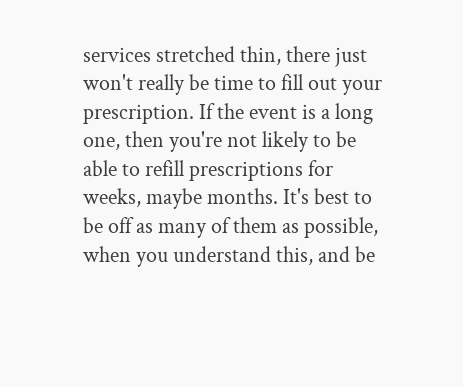services stretched thin, there just won't really be time to fill out your prescription. If the event is a long one, then you're not likely to be able to refill prescriptions for weeks, maybe months. It's best to be off as many of them as possible, when you understand this, and be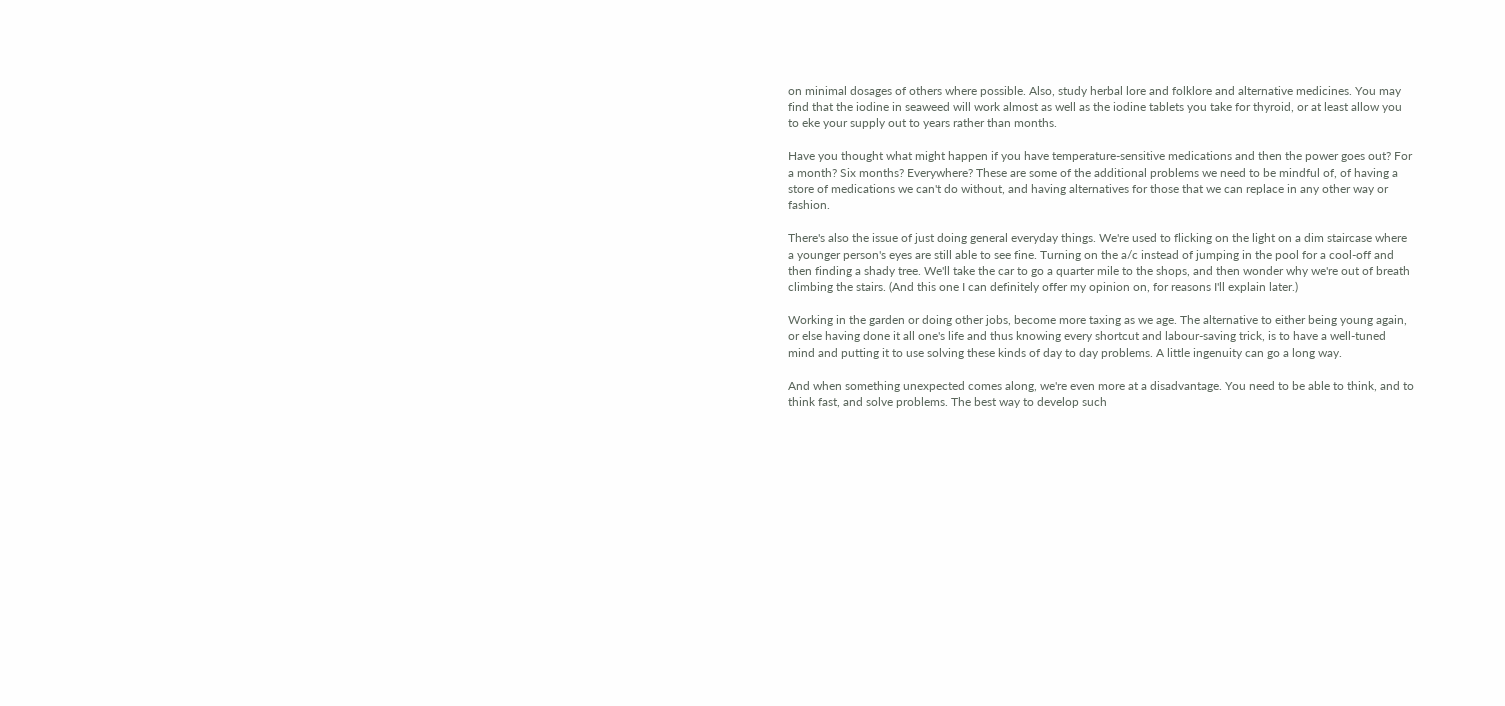on minimal dosages of others where possible. Also, study herbal lore and folklore and alternative medicines. You may find that the iodine in seaweed will work almost as well as the iodine tablets you take for thyroid, or at least allow you to eke your supply out to years rather than months.

Have you thought what might happen if you have temperature-sensitive medications and then the power goes out? For a month? Six months? Everywhere? These are some of the additional problems we need to be mindful of, of having a store of medications we can't do without, and having alternatives for those that we can replace in any other way or fashion.

There's also the issue of just doing general everyday things. We're used to flicking on the light on a dim staircase where a younger person's eyes are still able to see fine. Turning on the a/c instead of jumping in the pool for a cool-off and then finding a shady tree. We'll take the car to go a quarter mile to the shops, and then wonder why we're out of breath climbing the stairs. (And this one I can definitely offer my opinion on, for reasons I'll explain later.)

Working in the garden or doing other jobs, become more taxing as we age. The alternative to either being young again, or else having done it all one's life and thus knowing every shortcut and labour-saving trick, is to have a well-tuned mind and putting it to use solving these kinds of day to day problems. A little ingenuity can go a long way.

And when something unexpected comes along, we're even more at a disadvantage. You need to be able to think, and to think fast, and solve problems. The best way to develop such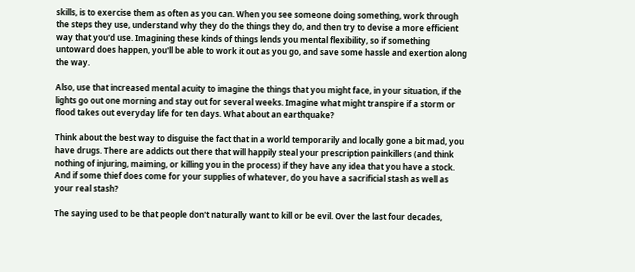skills, is to exercise them as often as you can. When you see someone doing something, work through the steps they use, understand why they do the things they do, and then try to devise a more efficient way that you'd use. Imagining these kinds of things lends you mental flexibility, so if something untoward does happen, you'll be able to work it out as you go, and save some hassle and exertion along the way.

Also, use that increased mental acuity to imagine the things that you might face, in your situation, if the lights go out one morning and stay out for several weeks. Imagine what might transpire if a storm or flood takes out everyday life for ten days. What about an earthquake?

Think about the best way to disguise the fact that in a world temporarily and locally gone a bit mad, you have drugs. There are addicts out there that will happily steal your prescription painkillers (and think nothing of injuring, maiming, or killing you in the process) if they have any idea that you have a stock. And if some thief does come for your supplies of whatever, do you have a sacrificial stash as well as your real stash?

The saying used to be that people don't naturally want to kill or be evil. Over the last four decades,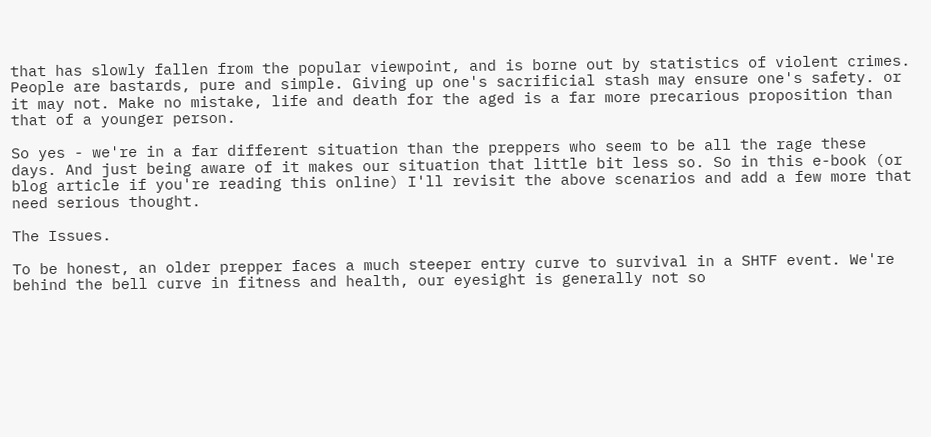that has slowly fallen from the popular viewpoint, and is borne out by statistics of violent crimes. People are bastards, pure and simple. Giving up one's sacrificial stash may ensure one's safety. or it may not. Make no mistake, life and death for the aged is a far more precarious proposition than that of a younger person.

So yes - we're in a far different situation than the preppers who seem to be all the rage these days. And just being aware of it makes our situation that little bit less so. So in this e-book (or blog article if you're reading this online) I'll revisit the above scenarios and add a few more that need serious thought.

The Issues.

To be honest, an older prepper faces a much steeper entry curve to survival in a SHTF event. We're behind the bell curve in fitness and health, our eyesight is generally not so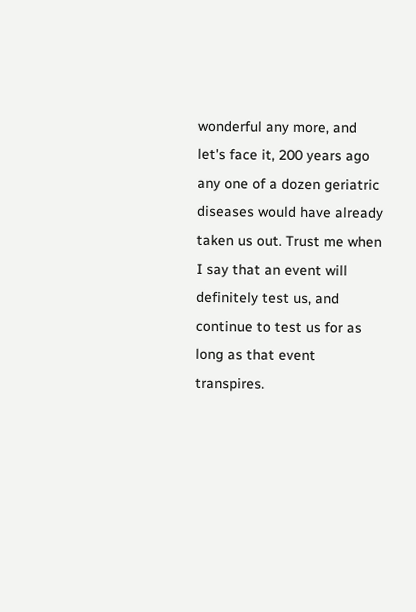wonderful any more, and let's face it, 200 years ago any one of a dozen geriatric diseases would have already taken us out. Trust me when I say that an event will definitely test us, and continue to test us for as long as that event transpires.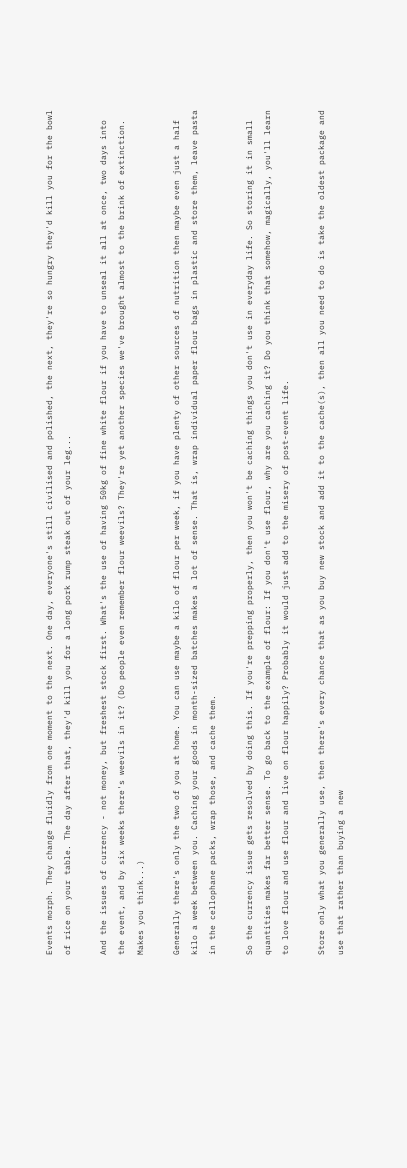Events morph. They change fluidly from one moment to the next. One day, everyone's still civilised and polished, the next, they're so hungry they'd kill you for the bowl of rice on your table. The day after that, they'd kill you for a long pork rump steak out of your leg...

And the issues of currency - not money, but freshest stock first. What's the use of having 50kg of fine white flour if you have to unseal it all at once, two days into the event, and by six weeks there's weevils in it? (Do people even remember flour weevils? They're yet another species we've brought almost to the brink of extinction. Makes you think...)

Generally there's only the two of you at home. You can use maybe a kilo of flour per week, if you have plenty of other sources of nutrition then maybe even just a half kilo a week between you. Caching your goods in month-sized batches makes a lot of sense. That is, wrap individual paper flour bags in plastic and store them, leave pasta in the cellophane packs, wrap those, and cache them.

So the currency issue gets resolved by doing this. If you're prepping properly, then you won't be caching things you don't use in everyday life. So storing it in small quantities makes far better sense. To go back to the example of flour: If you don't use flour, why are you caching it? Do you think that somehow, magically, you'll learn to love flour and use flour and live on flour happily? Probably it would just add to the misery of post-event life.

Store only what you generally use, then there's every chance that as you buy new stock and add it to the cache(s), then all you need to do is take the oldest package and use that rather than buying a new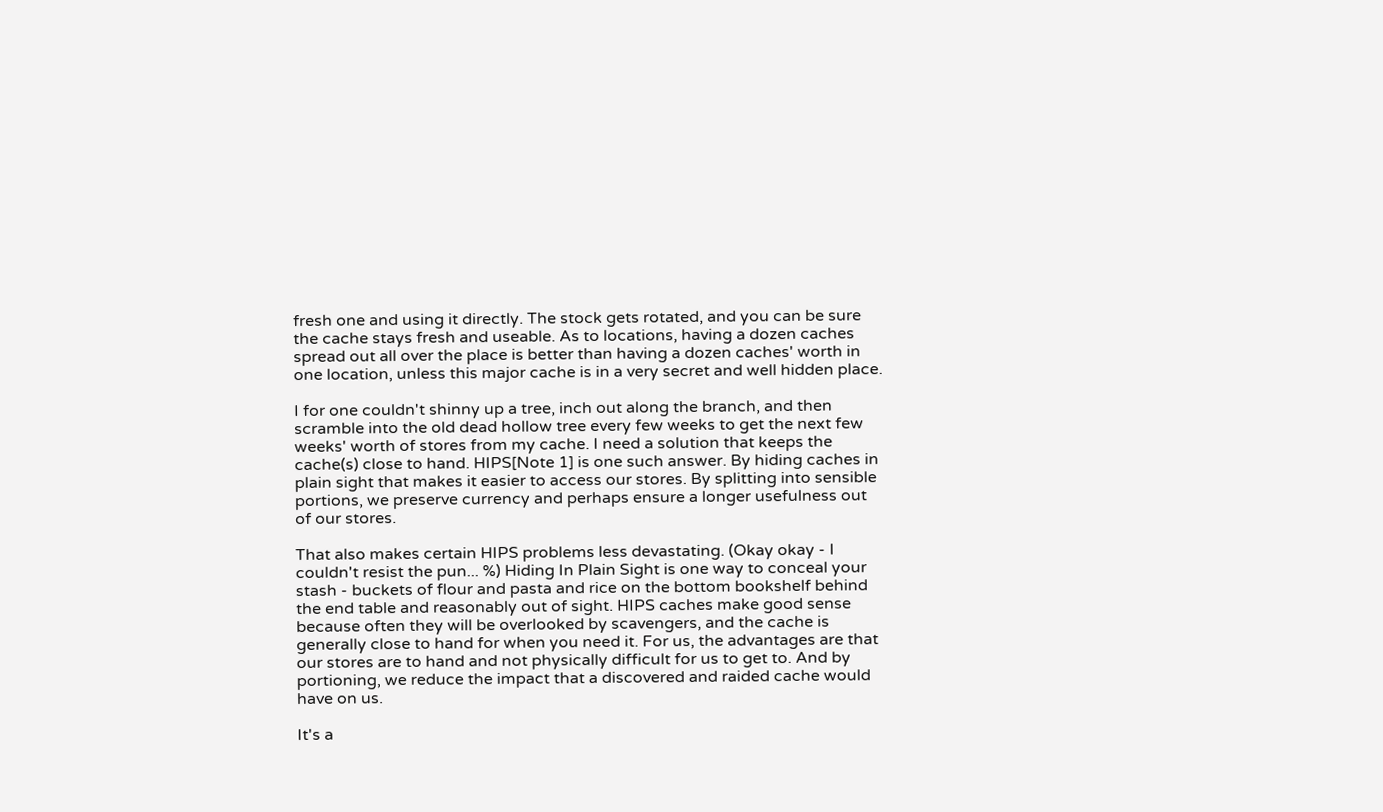fresh one and using it directly. The stock gets rotated, and you can be sure the cache stays fresh and useable. As to locations, having a dozen caches spread out all over the place is better than having a dozen caches' worth in one location, unless this major cache is in a very secret and well hidden place.

I for one couldn't shinny up a tree, inch out along the branch, and then scramble into the old dead hollow tree every few weeks to get the next few weeks' worth of stores from my cache. I need a solution that keeps the cache(s) close to hand. HIPS[Note 1] is one such answer. By hiding caches in plain sight that makes it easier to access our stores. By splitting into sensible portions, we preserve currency and perhaps ensure a longer usefulness out of our stores.

That also makes certain HIPS problems less devastating. (Okay okay - I couldn't resist the pun... %) Hiding In Plain Sight is one way to conceal your stash - buckets of flour and pasta and rice on the bottom bookshelf behind the end table and reasonably out of sight. HIPS caches make good sense because often they will be overlooked by scavengers, and the cache is generally close to hand for when you need it. For us, the advantages are that our stores are to hand and not physically difficult for us to get to. And by portioning, we reduce the impact that a discovered and raided cache would have on us.

It's a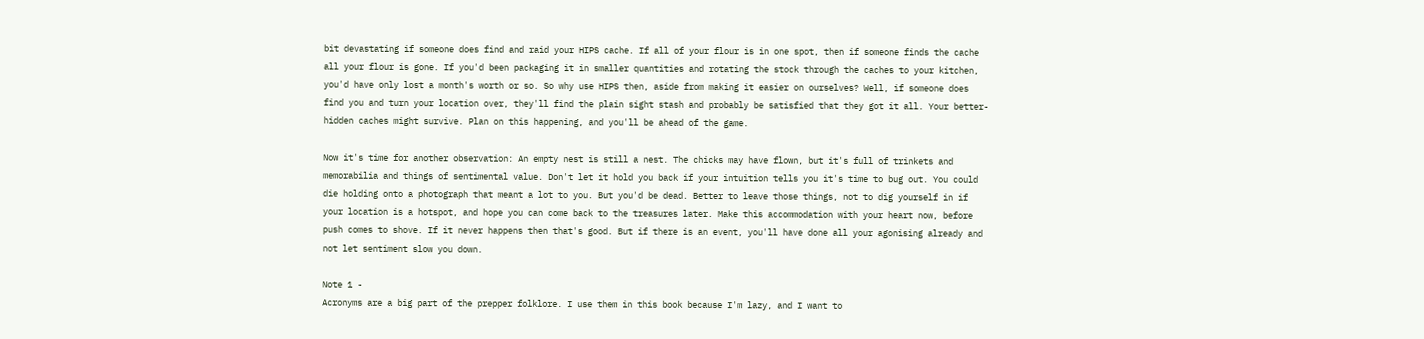bit devastating if someone does find and raid your HIPS cache. If all of your flour is in one spot, then if someone finds the cache all your flour is gone. If you'd been packaging it in smaller quantities and rotating the stock through the caches to your kitchen, you'd have only lost a month's worth or so. So why use HIPS then, aside from making it easier on ourselves? Well, if someone does find you and turn your location over, they'll find the plain sight stash and probably be satisfied that they got it all. Your better-hidden caches might survive. Plan on this happening, and you'll be ahead of the game.

Now it's time for another observation: An empty nest is still a nest. The chicks may have flown, but it's full of trinkets and memorabilia and things of sentimental value. Don't let it hold you back if your intuition tells you it's time to bug out. You could die holding onto a photograph that meant a lot to you. But you'd be dead. Better to leave those things, not to dig yourself in if your location is a hotspot, and hope you can come back to the treasures later. Make this accommodation with your heart now, before push comes to shove. If it never happens then that's good. But if there is an event, you'll have done all your agonising already and not let sentiment slow you down.

Note 1 -
Acronyms are a big part of the prepper folklore. I use them in this book because I'm lazy, and I want to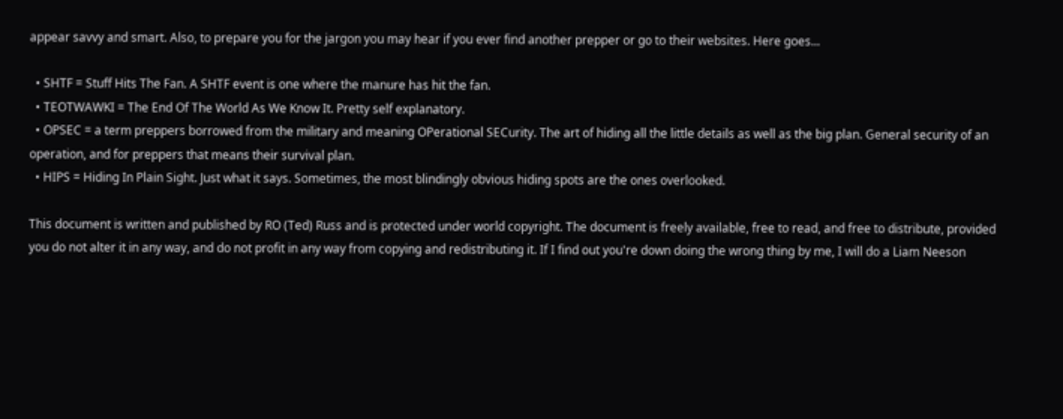appear savvy and smart. Also, to prepare you for the jargon you may hear if you ever find another prepper or go to their websites. Here goes...

  • SHTF = Stuff Hits The Fan. A SHTF event is one where the manure has hit the fan.
  • TEOTWAWKI = The End Of The World As We Know It. Pretty self explanatory.
  • OPSEC = a term preppers borrowed from the military and meaning OPerational SECurity. The art of hiding all the little details as well as the big plan. General security of an operation, and for preppers that means their survival plan.
  • HIPS = Hiding In Plain Sight. Just what it says. Sometimes, the most blindingly obvious hiding spots are the ones overlooked.

This document is written and published by RO (Ted) Russ and is protected under world copyright. The document is freely available, free to read, and free to distribute, provided you do not alter it in any way, and do not profit in any way from copying and redistributing it. If I find out you're down doing the wrong thing by me, I will do a Liam Neeson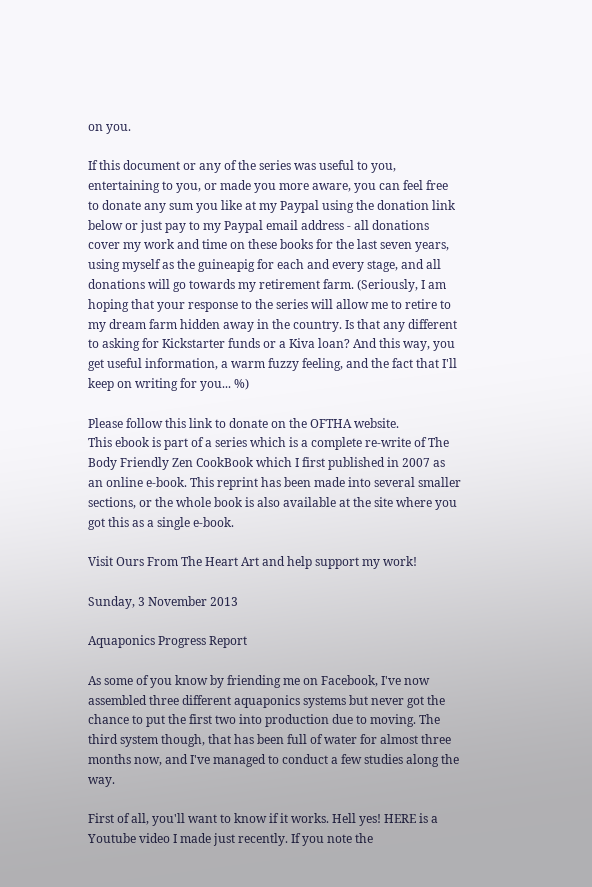on you.

If this document or any of the series was useful to you, entertaining to you, or made you more aware, you can feel free to donate any sum you like at my Paypal using the donation link below or just pay to my Paypal email address - all donations cover my work and time on these books for the last seven years, using myself as the guineapig for each and every stage, and all donations will go towards my retirement farm. (Seriously, I am hoping that your response to the series will allow me to retire to my dream farm hidden away in the country. Is that any different to asking for Kickstarter funds or a Kiva loan? And this way, you get useful information, a warm fuzzy feeling, and the fact that I'll keep on writing for you... %)

Please follow this link to donate on the OFTHA website.
This ebook is part of a series which is a complete re-write of The Body Friendly Zen CookBook which I first published in 2007 as an online e-book. This reprint has been made into several smaller sections, or the whole book is also available at the site where you got this as a single e-book.

Visit Ours From The Heart Art and help support my work!

Sunday, 3 November 2013

Aquaponics Progress Report

As some of you know by friending me on Facebook, I've now assembled three different aquaponics systems but never got the chance to put the first two into production due to moving. The third system though, that has been full of water for almost three months now, and I've managed to conduct a few studies along the way.

First of all, you'll want to know if it works. Hell yes! HERE is a Youtube video I made just recently. If you note the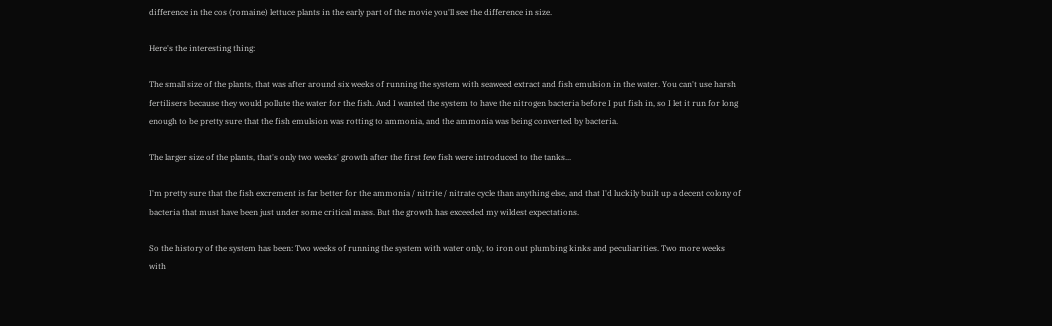difference in the cos (romaine) lettuce plants in the early part of the movie you'll see the difference in size.

Here's the interesting thing:

The small size of the plants, that was after around six weeks of running the system with seaweed extract and fish emulsion in the water. You can't use harsh fertilisers because they would pollute the water for the fish. And I wanted the system to have the nitrogen bacteria before I put fish in, so I let it run for long enough to be pretty sure that the fish emulsion was rotting to ammonia, and the ammonia was being converted by bacteria.

The larger size of the plants, that's only two weeks' growth after the first few fish were introduced to the tanks...

I'm pretty sure that the fish excrement is far better for the ammonia / nitrite / nitrate cycle than anything else, and that I'd luckily built up a decent colony of bacteria that must have been just under some critical mass. But the growth has exceeded my wildest expectations.

So the history of the system has been: Two weeks of running the system with water only, to iron out plumbing kinks and peculiarities. Two more weeks with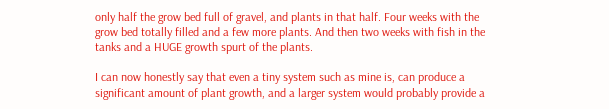only half the grow bed full of gravel, and plants in that half. Four weeks with the grow bed totally filled and a few more plants. And then two weeks with fish in the tanks and a HUGE growth spurt of the plants.

I can now honestly say that even a tiny system such as mine is, can produce a significant amount of plant growth, and a larger system would probably provide a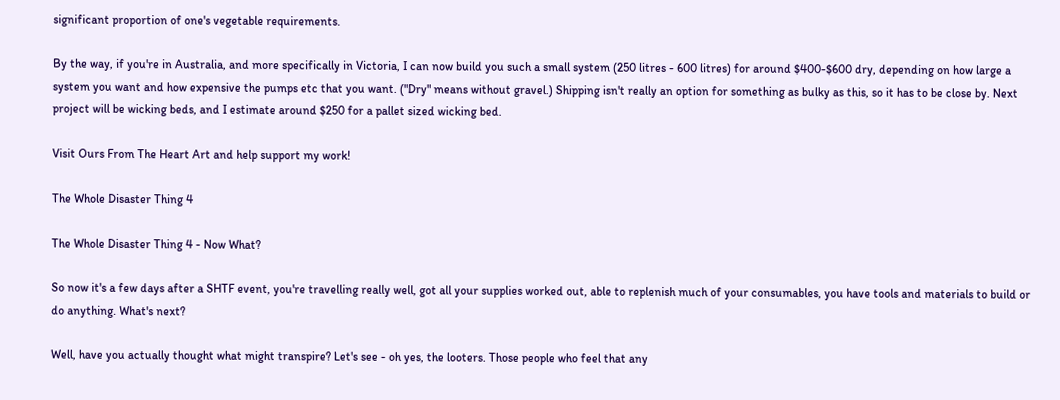significant proportion of one's vegetable requirements.

By the way, if you're in Australia, and more specifically in Victoria, I can now build you such a small system (250 litres - 600 litres) for around $400-$600 dry, depending on how large a system you want and how expensive the pumps etc that you want. ("Dry" means without gravel.) Shipping isn't really an option for something as bulky as this, so it has to be close by. Next project will be wicking beds, and I estimate around $250 for a pallet sized wicking bed.

Visit Ours From The Heart Art and help support my work!

The Whole Disaster Thing 4

The Whole Disaster Thing 4 - Now What?

So now it's a few days after a SHTF event, you're travelling really well, got all your supplies worked out, able to replenish much of your consumables, you have tools and materials to build or do anything. What's next?

Well, have you actually thought what might transpire? Let's see - oh yes, the looters. Those people who feel that any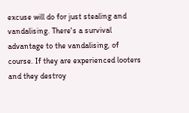excuse will do for just stealing and vandalising. There's a survival advantage to the vandalising, of course. If they are experienced looters and they destroy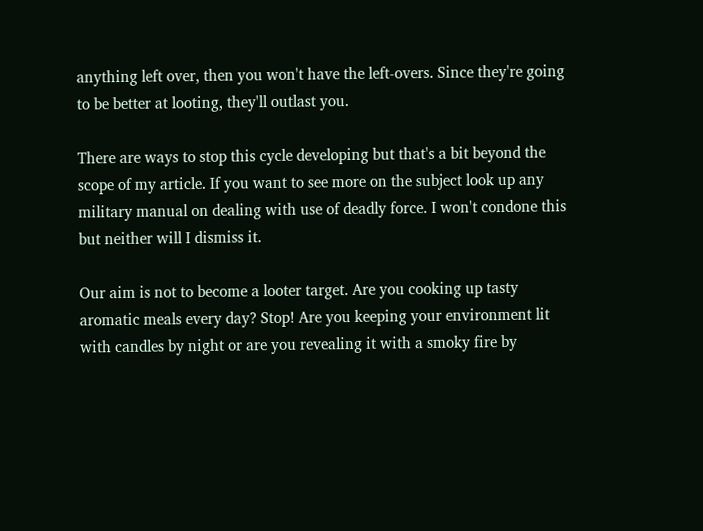anything left over, then you won't have the left-overs. Since they're going to be better at looting, they'll outlast you.

There are ways to stop this cycle developing but that's a bit beyond the scope of my article. If you want to see more on the subject look up any military manual on dealing with use of deadly force. I won't condone this but neither will I dismiss it.

Our aim is not to become a looter target. Are you cooking up tasty aromatic meals every day? Stop! Are you keeping your environment lit with candles by night or are you revealing it with a smoky fire by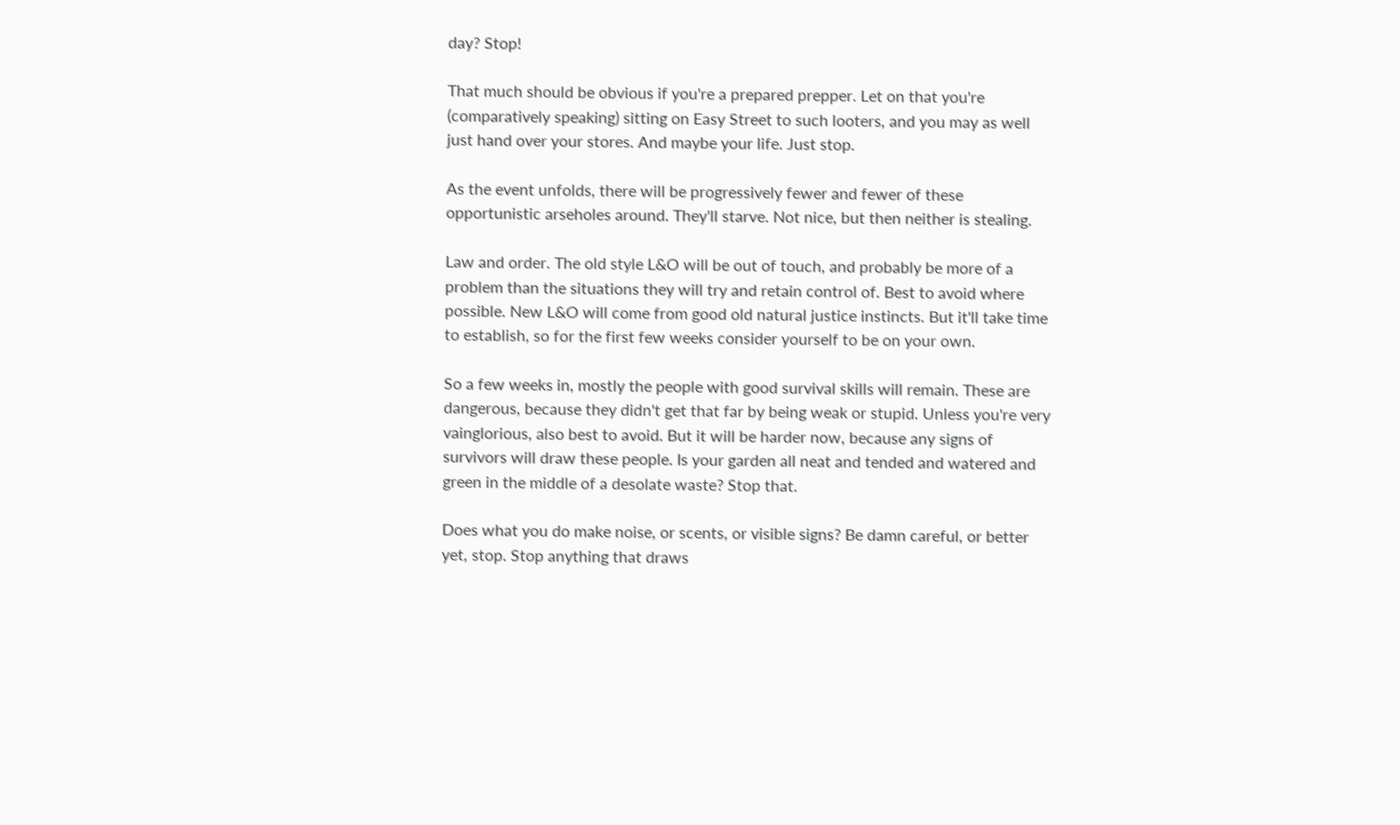day? Stop!

That much should be obvious if you're a prepared prepper. Let on that you're (comparatively speaking) sitting on Easy Street to such looters, and you may as well just hand over your stores. And maybe your life. Just stop.

As the event unfolds, there will be progressively fewer and fewer of these opportunistic arseholes around. They'll starve. Not nice, but then neither is stealing.

Law and order. The old style L&O will be out of touch, and probably be more of a problem than the situations they will try and retain control of. Best to avoid where possible. New L&O will come from good old natural justice instincts. But it'll take time to establish, so for the first few weeks consider yourself to be on your own.

So a few weeks in, mostly the people with good survival skills will remain. These are dangerous, because they didn't get that far by being weak or stupid. Unless you're very vainglorious, also best to avoid. But it will be harder now, because any signs of survivors will draw these people. Is your garden all neat and tended and watered and green in the middle of a desolate waste? Stop that.

Does what you do make noise, or scents, or visible signs? Be damn careful, or better yet, stop. Stop anything that draws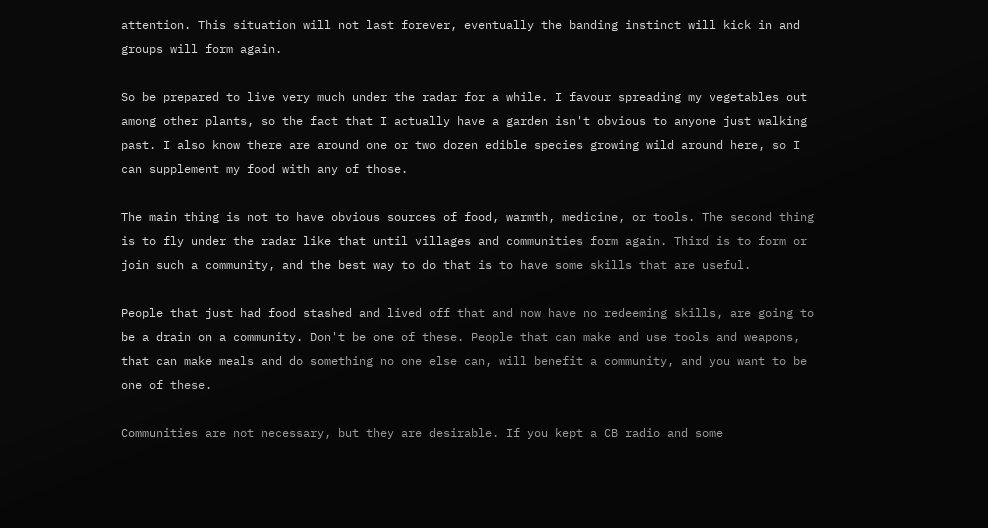attention. This situation will not last forever, eventually the banding instinct will kick in and groups will form again.

So be prepared to live very much under the radar for a while. I favour spreading my vegetables out among other plants, so the fact that I actually have a garden isn't obvious to anyone just walking past. I also know there are around one or two dozen edible species growing wild around here, so I can supplement my food with any of those.

The main thing is not to have obvious sources of food, warmth, medicine, or tools. The second thing is to fly under the radar like that until villages and communities form again. Third is to form or join such a community, and the best way to do that is to have some skills that are useful.

People that just had food stashed and lived off that and now have no redeeming skills, are going to be a drain on a community. Don't be one of these. People that can make and use tools and weapons, that can make meals and do something no one else can, will benefit a community, and you want to be one of these.

Communities are not necessary, but they are desirable. If you kept a CB radio and some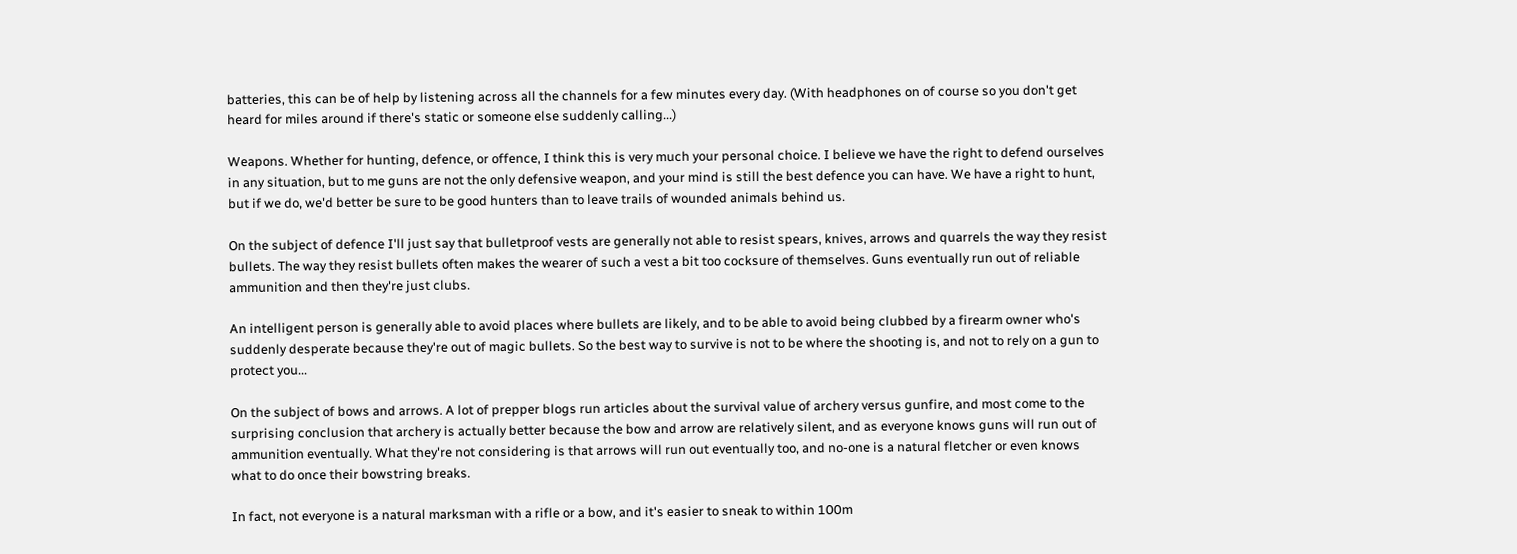batteries, this can be of help by listening across all the channels for a few minutes every day. (With headphones on of course so you don't get heard for miles around if there's static or someone else suddenly calling...)

Weapons. Whether for hunting, defence, or offence, I think this is very much your personal choice. I believe we have the right to defend ourselves in any situation, but to me guns are not the only defensive weapon, and your mind is still the best defence you can have. We have a right to hunt, but if we do, we'd better be sure to be good hunters than to leave trails of wounded animals behind us.

On the subject of defence I'll just say that bulletproof vests are generally not able to resist spears, knives, arrows and quarrels the way they resist bullets. The way they resist bullets often makes the wearer of such a vest a bit too cocksure of themselves. Guns eventually run out of reliable ammunition and then they're just clubs.

An intelligent person is generally able to avoid places where bullets are likely, and to be able to avoid being clubbed by a firearm owner who's suddenly desperate because they're out of magic bullets. So the best way to survive is not to be where the shooting is, and not to rely on a gun to protect you...

On the subject of bows and arrows. A lot of prepper blogs run articles about the survival value of archery versus gunfire, and most come to the surprising conclusion that archery is actually better because the bow and arrow are relatively silent, and as everyone knows guns will run out of ammunition eventually. What they're not considering is that arrows will run out eventually too, and no-one is a natural fletcher or even knows what to do once their bowstring breaks.

In fact, not everyone is a natural marksman with a rifle or a bow, and it's easier to sneak to within 100m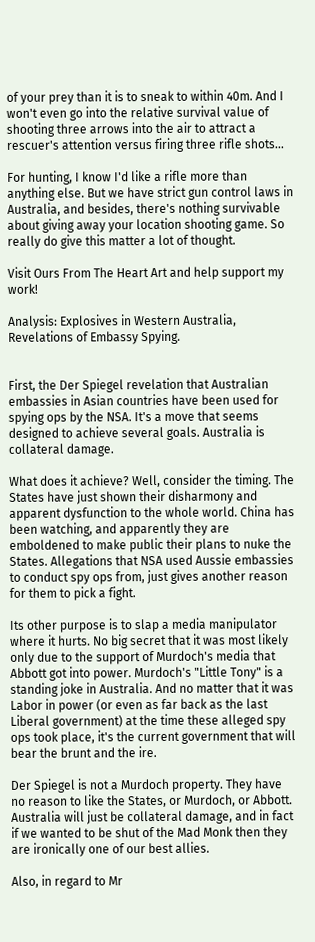of your prey than it is to sneak to within 40m. And I won't even go into the relative survival value of shooting three arrows into the air to attract a rescuer's attention versus firing three rifle shots...

For hunting, I know I'd like a rifle more than anything else. But we have strict gun control laws in Australia, and besides, there's nothing survivable about giving away your location shooting game. So really do give this matter a lot of thought.

Visit Ours From The Heart Art and help support my work!

Analysis: Explosives in Western Australia, Revelations of Embassy Spying.


First, the Der Spiegel revelation that Australian embassies in Asian countries have been used for spying ops by the NSA. It's a move that seems designed to achieve several goals. Australia is collateral damage.

What does it achieve? Well, consider the timing. The States have just shown their disharmony and apparent dysfunction to the whole world. China has been watching, and apparently they are emboldened to make public their plans to nuke the States. Allegations that NSA used Aussie embassies to conduct spy ops from, just gives another reason for them to pick a fight.

Its other purpose is to slap a media manipulator where it hurts. No big secret that it was most likely only due to the support of Murdoch's media that Abbott got into power. Murdoch's "Little Tony" is a standing joke in Australia. And no matter that it was Labor in power (or even as far back as the last Liberal government) at the time these alleged spy ops took place, it's the current government that will bear the brunt and the ire.

Der Spiegel is not a Murdoch property. They have no reason to like the States, or Murdoch, or Abbott. Australia will just be collateral damage, and in fact if we wanted to be shut of the Mad Monk then they are ironically one of our best allies.

Also, in regard to Mr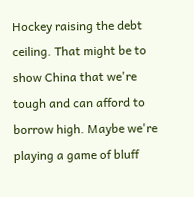Hockey raising the debt ceiling. That might be to show China that we're tough and can afford to borrow high. Maybe we're playing a game of bluff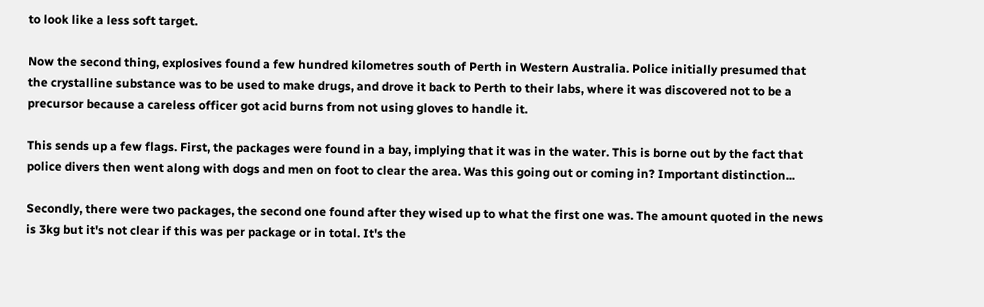to look like a less soft target.

Now the second thing, explosives found a few hundred kilometres south of Perth in Western Australia. Police initially presumed that the crystalline substance was to be used to make drugs, and drove it back to Perth to their labs, where it was discovered not to be a precursor because a careless officer got acid burns from not using gloves to handle it.

This sends up a few flags. First, the packages were found in a bay, implying that it was in the water. This is borne out by the fact that police divers then went along with dogs and men on foot to clear the area. Was this going out or coming in? Important distinction...

Secondly, there were two packages, the second one found after they wised up to what the first one was. The amount quoted in the news is 3kg but it's not clear if this was per package or in total. It's the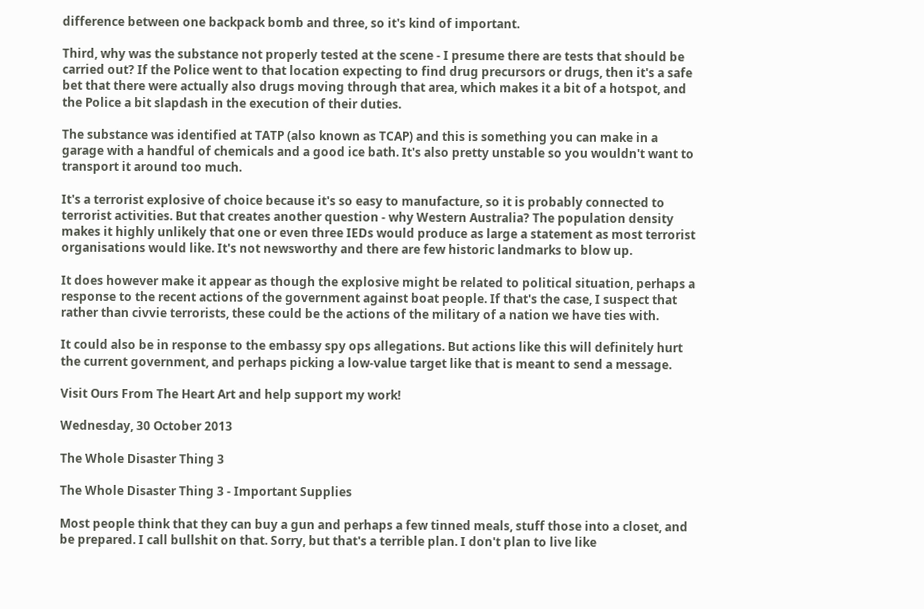difference between one backpack bomb and three, so it's kind of important.

Third, why was the substance not properly tested at the scene - I presume there are tests that should be carried out? If the Police went to that location expecting to find drug precursors or drugs, then it's a safe bet that there were actually also drugs moving through that area, which makes it a bit of a hotspot, and the Police a bit slapdash in the execution of their duties.

The substance was identified at TATP (also known as TCAP) and this is something you can make in a garage with a handful of chemicals and a good ice bath. It's also pretty unstable so you wouldn't want to transport it around too much.

It's a terrorist explosive of choice because it's so easy to manufacture, so it is probably connected to terrorist activities. But that creates another question - why Western Australia? The population density makes it highly unlikely that one or even three IEDs would produce as large a statement as most terrorist organisations would like. It's not newsworthy and there are few historic landmarks to blow up.

It does however make it appear as though the explosive might be related to political situation, perhaps a response to the recent actions of the government against boat people. If that's the case, I suspect that rather than civvie terrorists, these could be the actions of the military of a nation we have ties with.

It could also be in response to the embassy spy ops allegations. But actions like this will definitely hurt the current government, and perhaps picking a low-value target like that is meant to send a message.

Visit Ours From The Heart Art and help support my work!

Wednesday, 30 October 2013

The Whole Disaster Thing 3

The Whole Disaster Thing 3 - Important Supplies

Most people think that they can buy a gun and perhaps a few tinned meals, stuff those into a closet, and be prepared. I call bullshit on that. Sorry, but that's a terrible plan. I don't plan to live like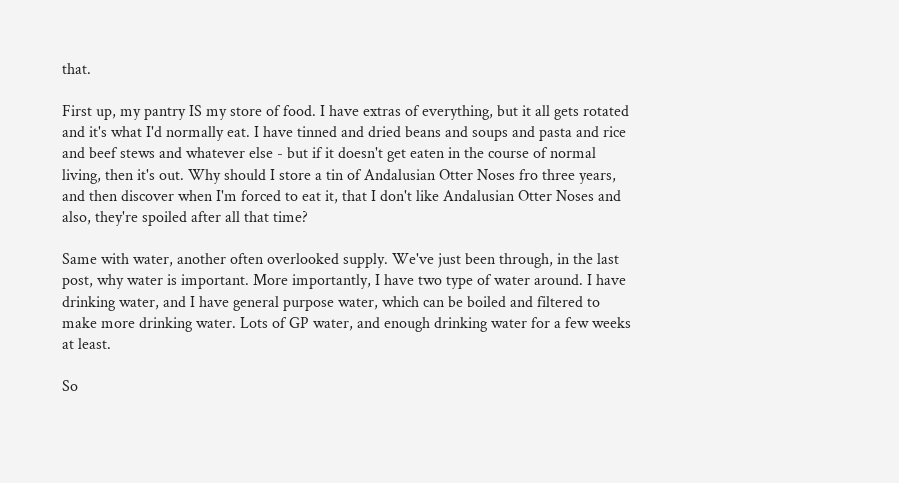that.

First up, my pantry IS my store of food. I have extras of everything, but it all gets rotated and it's what I'd normally eat. I have tinned and dried beans and soups and pasta and rice and beef stews and whatever else - but if it doesn't get eaten in the course of normal living, then it's out. Why should I store a tin of Andalusian Otter Noses fro three years, and then discover when I'm forced to eat it, that I don't like Andalusian Otter Noses and also, they're spoiled after all that time?

Same with water, another often overlooked supply. We've just been through, in the last post, why water is important. More importantly, I have two type of water around. I have drinking water, and I have general purpose water, which can be boiled and filtered to make more drinking water. Lots of GP water, and enough drinking water for a few weeks at least.

So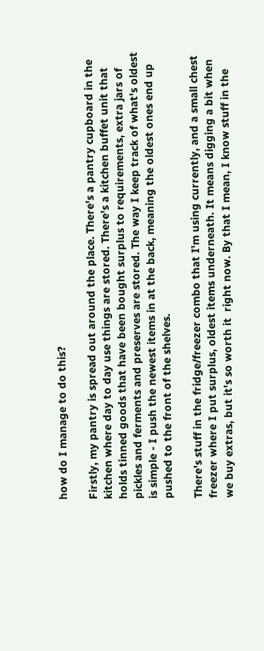how do I manage to do this?

Firstly, my pantry is spread out around the place. There's a pantry cupboard in the kitchen where day to day use things are stored. There's a kitchen buffet unit that holds tinned goods that have been bought surplus to requirements, extra jars of pickles and ferments and preserves are stored. The way I keep track of what's oldest is simple - I push the newest items in at the back, meaning the oldest ones end up pushed to the front of the shelves.

There's stuff in the fridge/freezer combo that I'm using currently, and a small chest freezer where I put surplus, oldest items underneath. It means digging a bit when we buy extras, but it's so worth it  right now. By that I mean, I know stuff in the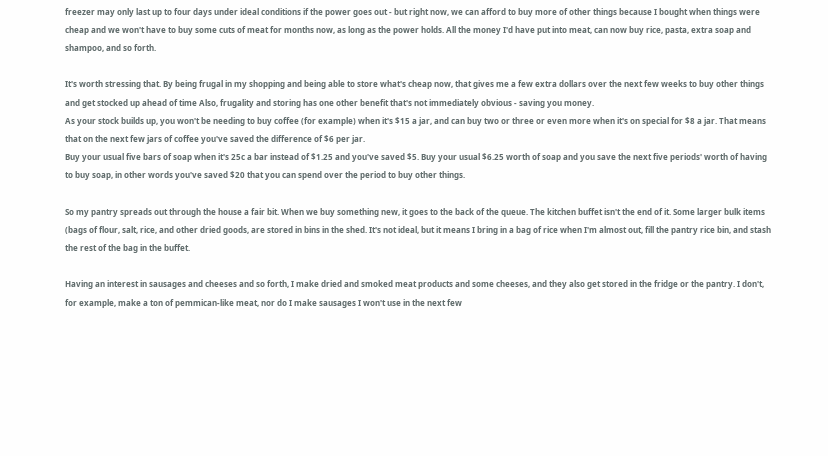freezer may only last up to four days under ideal conditions if the power goes out - but right now, we can afford to buy more of other things because I bought when things were cheap and we won't have to buy some cuts of meat for months now, as long as the power holds. All the money I'd have put into meat, can now buy rice, pasta, extra soap and shampoo, and so forth.

It's worth stressing that. By being frugal in my shopping and being able to store what's cheap now, that gives me a few extra dollars over the next few weeks to buy other things and get stocked up ahead of time Also, frugality and storing has one other benefit that's not immediately obvious - saving you money.
As your stock builds up, you won't be needing to buy coffee (for example) when it's $15 a jar, and can buy two or three or even more when it's on special for $8 a jar. That means that on the next few jars of coffee you've saved the difference of $6 per jar.
Buy your usual five bars of soap when it's 25c a bar instead of $1.25 and you've saved $5. Buy your usual $6.25 worth of soap and you save the next five periods' worth of having to buy soap, in other words you've saved $20 that you can spend over the period to buy other things.

So my pantry spreads out through the house a fair bit. When we buy something new, it goes to the back of the queue. The kitchen buffet isn't the end of it. Some larger bulk items (bags of flour, salt, rice, and other dried goods, are stored in bins in the shed. It's not ideal, but it means I bring in a bag of rice when I'm almost out, fill the pantry rice bin, and stash the rest of the bag in the buffet.

Having an interest in sausages and cheeses and so forth, I make dried and smoked meat products and some cheeses, and they also get stored in the fridge or the pantry. I don't, for example, make a ton of pemmican-like meat, nor do I make sausages I won't use in the next few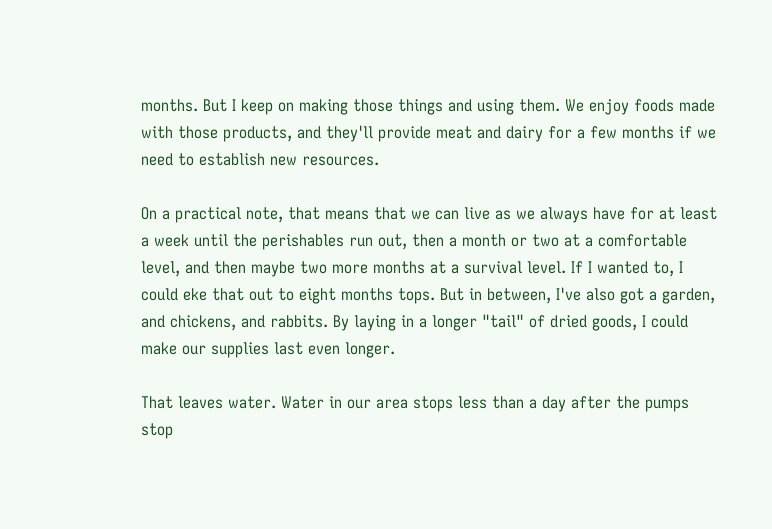months. But I keep on making those things and using them. We enjoy foods made with those products, and they'll provide meat and dairy for a few months if we need to establish new resources.

On a practical note, that means that we can live as we always have for at least a week until the perishables run out, then a month or two at a comfortable level, and then maybe two more months at a survival level. If I wanted to, I could eke that out to eight months tops. But in between, I've also got a garden, and chickens, and rabbits. By laying in a longer "tail" of dried goods, I could make our supplies last even longer.

That leaves water. Water in our area stops less than a day after the pumps stop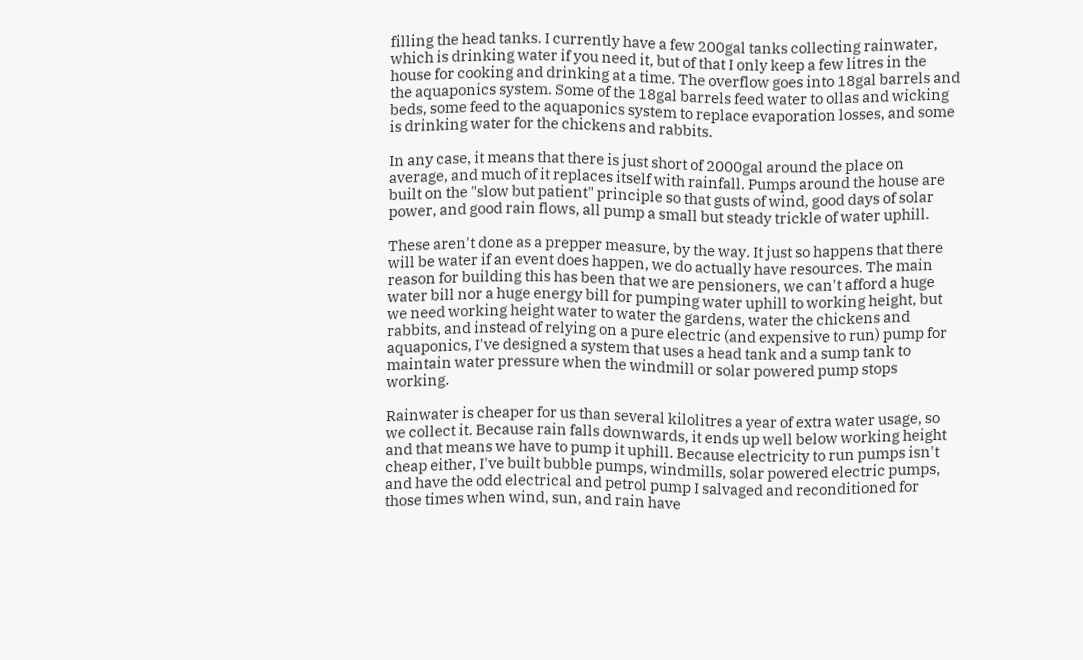filling the head tanks. I currently have a few 200gal tanks collecting rainwater, which is drinking water if you need it, but of that I only keep a few litres in the house for cooking and drinking at a time. The overflow goes into 18gal barrels and the aquaponics system. Some of the 18gal barrels feed water to ollas and wicking beds, some feed to the aquaponics system to replace evaporation losses, and some is drinking water for the chickens and rabbits.

In any case, it means that there is just short of 2000gal around the place on average, and much of it replaces itself with rainfall. Pumps around the house are built on the "slow but patient" principle so that gusts of wind, good days of solar power, and good rain flows, all pump a small but steady trickle of water uphill.

These aren't done as a prepper measure, by the way. It just so happens that there will be water if an event does happen, we do actually have resources. The main reason for building this has been that we are pensioners, we can't afford a huge water bill nor a huge energy bill for pumping water uphill to working height, but we need working height water to water the gardens, water the chickens and rabbits, and instead of relying on a pure electric (and expensive to run) pump for aquaponics, I've designed a system that uses a head tank and a sump tank to maintain water pressure when the windmill or solar powered pump stops working.

Rainwater is cheaper for us than several kilolitres a year of extra water usage, so we collect it. Because rain falls downwards, it ends up well below working height and that means we have to pump it uphill. Because electricity to run pumps isn't cheap either, I've built bubble pumps, windmills, solar powered electric pumps, and have the odd electrical and petrol pump I salvaged and reconditioned for those times when wind, sun, and rain have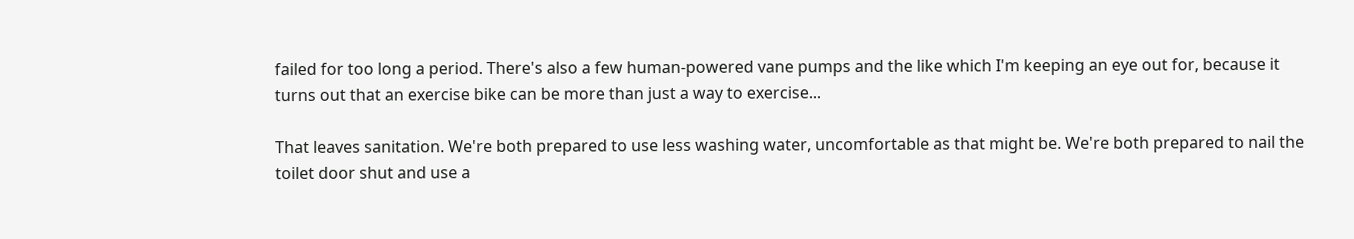failed for too long a period. There's also a few human-powered vane pumps and the like which I'm keeping an eye out for, because it turns out that an exercise bike can be more than just a way to exercise...

That leaves sanitation. We're both prepared to use less washing water, uncomfortable as that might be. We're both prepared to nail the toilet door shut and use a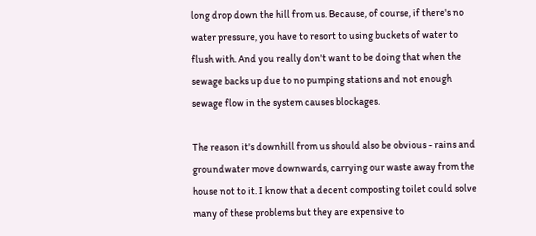long drop down the hill from us. Because, of course, if there's no water pressure, you have to resort to using buckets of water to flush with. And you really don't want to be doing that when the sewage backs up due to no pumping stations and not enough sewage flow in the system causes blockages.

The reason it's downhill from us should also be obvious - rains and groundwater move downwards, carrying our waste away from the house not to it. I know that a decent composting toilet could solve many of these problems but they are expensive to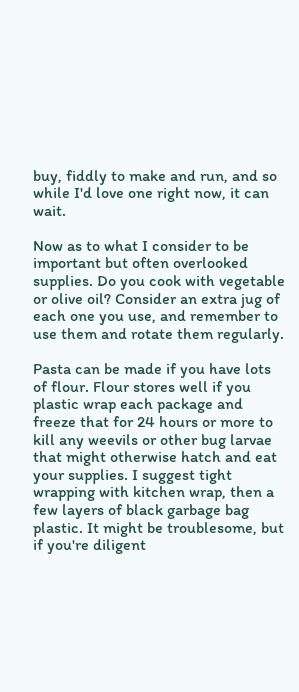buy, fiddly to make and run, and so while I'd love one right now, it can wait.

Now as to what I consider to be important but often overlooked supplies. Do you cook with vegetable or olive oil? Consider an extra jug of each one you use, and remember to use them and rotate them regularly.

Pasta can be made if you have lots of flour. Flour stores well if you plastic wrap each package and freeze that for 24 hours or more to kill any weevils or other bug larvae that might otherwise hatch and eat your supplies. I suggest tight wrapping with kitchen wrap, then a few layers of black garbage bag plastic. It might be troublesome, but if you're diligent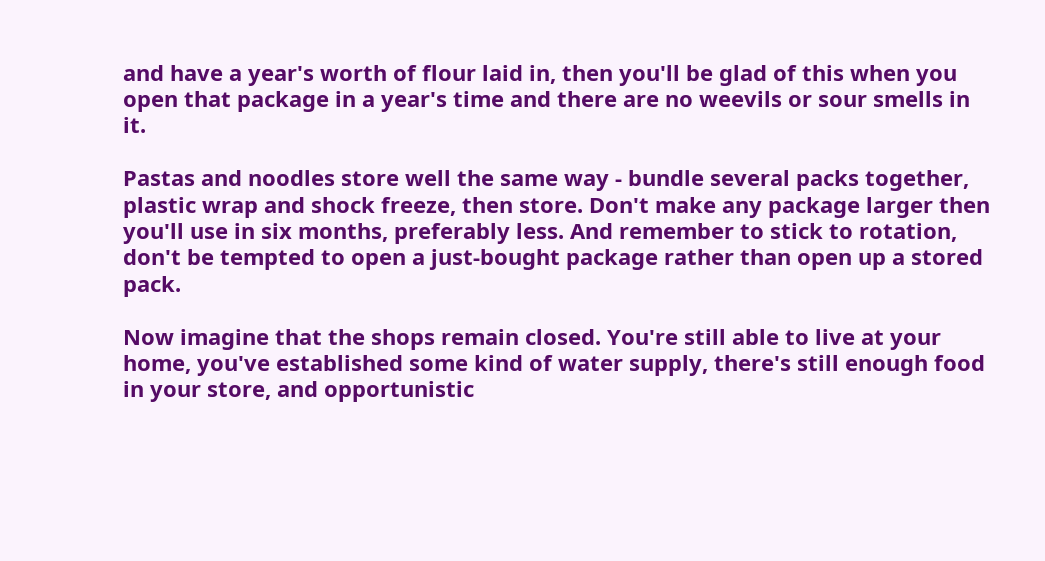and have a year's worth of flour laid in, then you'll be glad of this when you open that package in a year's time and there are no weevils or sour smells in it.

Pastas and noodles store well the same way - bundle several packs together, plastic wrap and shock freeze, then store. Don't make any package larger then you'll use in six months, preferably less. And remember to stick to rotation, don't be tempted to open a just-bought package rather than open up a stored pack.

Now imagine that the shops remain closed. You're still able to live at your home, you've established some kind of water supply, there's still enough food in your store, and opportunistic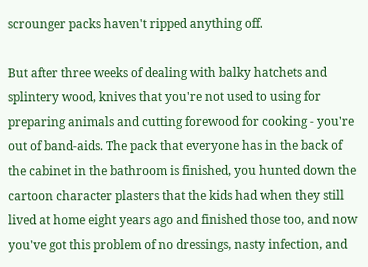scrounger packs haven't ripped anything off.

But after three weeks of dealing with balky hatchets and splintery wood, knives that you're not used to using for preparing animals and cutting forewood for cooking - you're out of band-aids. The pack that everyone has in the back of the cabinet in the bathroom is finished, you hunted down the cartoon character plasters that the kids had when they still lived at home eight years ago and finished those too, and now you've got this problem of no dressings, nasty infection, and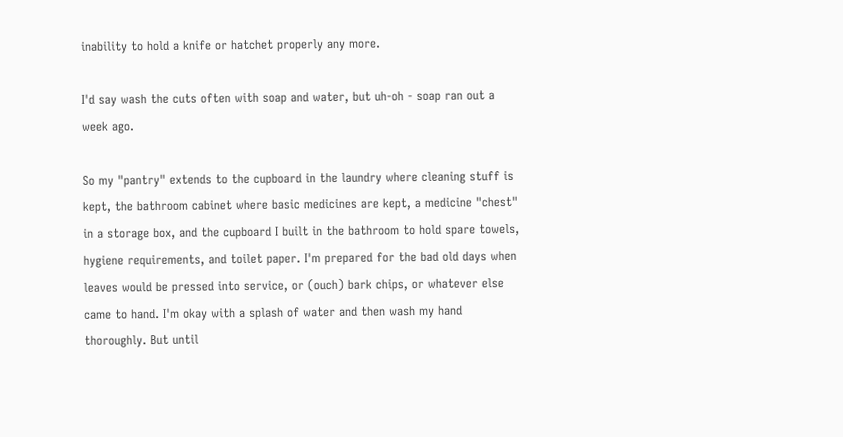inability to hold a knife or hatchet properly any more.

I'd say wash the cuts often with soap and water, but uh-oh - soap ran out a week ago.

So my "pantry" extends to the cupboard in the laundry where cleaning stuff is kept, the bathroom cabinet where basic medicines are kept, a medicine "chest" in a storage box, and the cupboard I built in the bathroom to hold spare towels, hygiene requirements, and toilet paper. I'm prepared for the bad old days when leaves would be pressed into service, or (ouch) bark chips, or whatever else came to hand. I'm okay with a splash of water and then wash my hand thoroughly. But until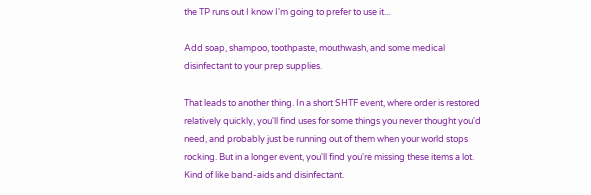the TP runs out I know I'm going to prefer to use it...

Add soap, shampoo, toothpaste, mouthwash, and some medical disinfectant to your prep supplies.

That leads to another thing. In a short SHTF event, where order is restored relatively quickly, you'll find uses for some things you never thought you'd need, and probably just be running out of them when your world stops rocking. But in a longer event, you'll find you're missing these items a lot. Kind of like band-aids and disinfectant.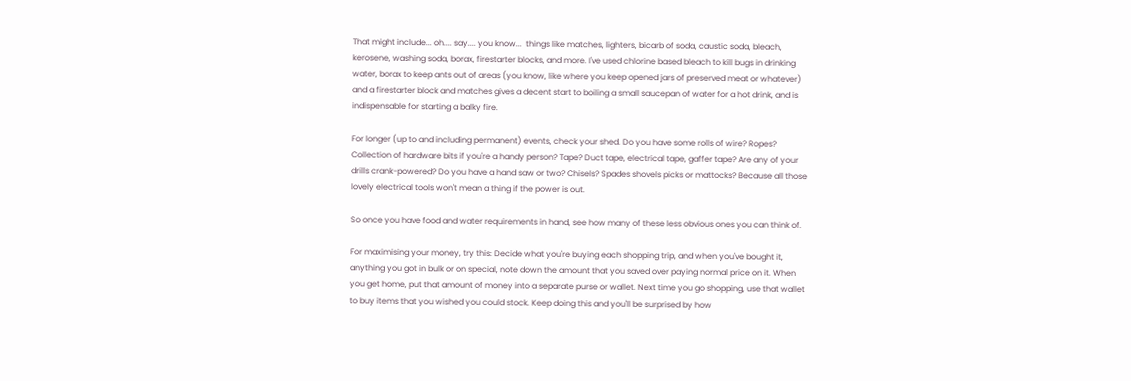That might include... oh.... say.... you know...  things like matches, lighters, bicarb of soda, caustic soda, bleach, kerosene, washing soda, borax, firestarter blocks, and more. I've used chlorine based bleach to kill bugs in drinking water, borax to keep ants out of areas (you know, like where you keep opened jars of preserved meat or whatever) and a firestarter block and matches gives a decent start to boiling a small saucepan of water for a hot drink, and is indispensable for starting a balky fire.

For longer (up to and including permanent) events, check your shed. Do you have some rolls of wire? Ropes? Collection of hardware bits if you're a handy person? Tape? Duct tape, electrical tape, gaffer tape? Are any of your drills crank-powered? Do you have a hand saw or two? Chisels? Spades shovels picks or mattocks? Because all those lovely electrical tools won't mean a thing if the power is out.

So once you have food and water requirements in hand, see how many of these less obvious ones you can think of.

For maximising your money, try this: Decide what you're buying each shopping trip, and when you've bought it, anything you got in bulk or on special, note down the amount that you saved over paying normal price on it. When you get home, put that amount of money into a separate purse or wallet. Next time you go shopping, use that wallet to buy items that you wished you could stock. Keep doing this and you'll be surprised by how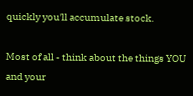quickly you'll accumulate stock.

Most of all - think about the things YOU and your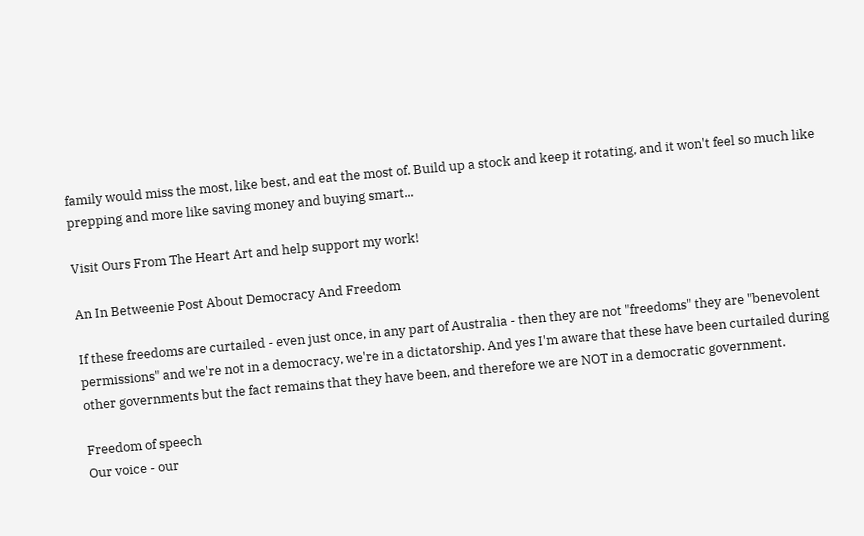family would miss the most, like best, and eat the most of. Build up a stock and keep it rotating, and it won't feel so much like prepping and more like saving money and buying smart...

Visit Ours From The Heart Art and help support my work!

An In Betweenie Post About Democracy And Freedom

If these freedoms are curtailed - even just once, in any part of Australia - then they are not "freedoms" they are "benevolent permissions" and we're not in a democracy, we're in a dictatorship. And yes I'm aware that these have been curtailed during other governments but the fact remains that they have been, and therefore we are NOT in a democratic government.

Freedom of speech
Our voice - our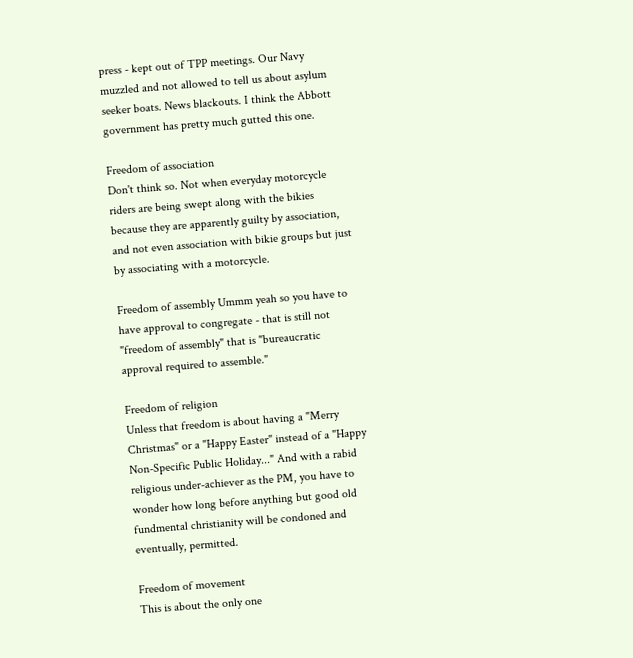press - kept out of TPP meetings. Our Navy muzzled and not allowed to tell us about asylum seeker boats. News blackouts. I think the Abbott government has pretty much gutted this one.

Freedom of association
Don't think so. Not when everyday motorcycle riders are being swept along with the bikies because they are apparently guilty by association, and not even association with bikie groups but just by associating with a motorcycle.

Freedom of assembly Ummm yeah so you have to have approval to congregate - that is still not "freedom of assembly" that is "bureaucratic approval required to assemble."

Freedom of religion
Unless that freedom is about having a "Merry Christmas" or a "Happy Easter" instead of a "Happy Non-Specific Public Holiday..." And with a rabid religious under-achiever as the PM, you have to wonder how long before anything but good old fundmental christianity will be condoned and eventually, permitted.

Freedom of movement
This is about the only one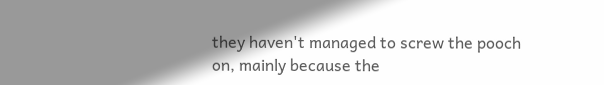they haven't managed to screw the pooch on, mainly because the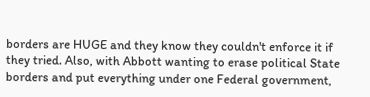borders are HUGE and they know they couldn't enforce it if they tried. Also, with Abbott wanting to erase political State borders and put everything under one Federal government,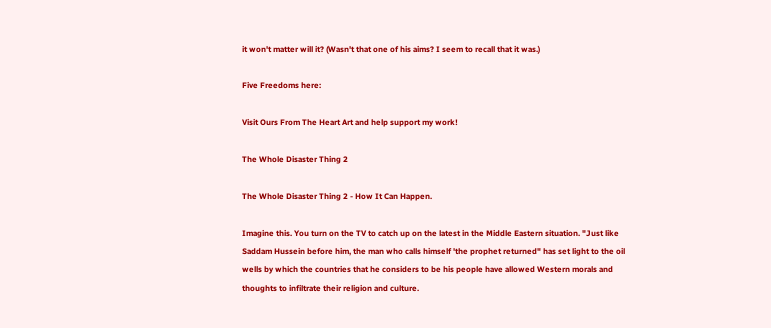it won't matter will it? (Wasn't that one of his aims? I seem to recall that it was.)

Five Freedoms here:

Visit Ours From The Heart Art and help support my work!

The Whole Disaster Thing 2

The Whole Disaster Thing 2 - How It Can Happen.

Imagine this. You turn on the TV to catch up on the latest in the Middle Eastern situation. "Just like Saddam Hussein before him, the man who calls himself 'the prophet returned" has set light to the oil wells by which the countries that he considers to be his people have allowed Western morals and thoughts to infiltrate their religion and culture.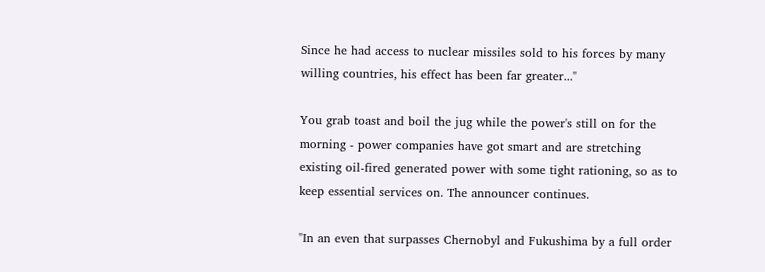Since he had access to nuclear missiles sold to his forces by many willing countries, his effect has been far greater..."

You grab toast and boil the jug while the power's still on for the morning - power companies have got smart and are stretching existing oil-fired generated power with some tight rationing, so as to keep essential services on. The announcer continues.

"In an even that surpasses Chernobyl and Fukushima by a full order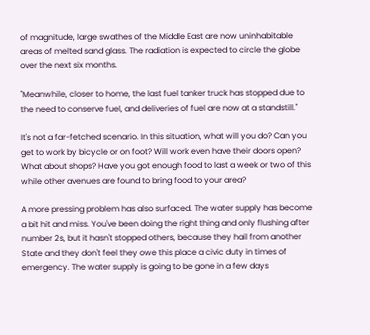of magnitude, large swathes of the Middle East are now uninhabitable areas of melted sand glass. The radiation is expected to circle the globe over the next six months.

"Meanwhile, closer to home, the last fuel tanker truck has stopped due to the need to conserve fuel, and deliveries of fuel are now at a standstill."

It's not a far-fetched scenario. In this situation, what will you do? Can you get to work by bicycle or on foot? Will work even have their doors open? What about shops? Have you got enough food to last a week or two of this while other avenues are found to bring food to your area?

A more pressing problem has also surfaced. The water supply has become a bit hit and miss. You've been doing the right thing and only flushing after number 2s, but it hasn't stopped others, because they hail from another State and they don't feel they owe this place a civic duty in times of emergency. The water supply is going to be gone in a few days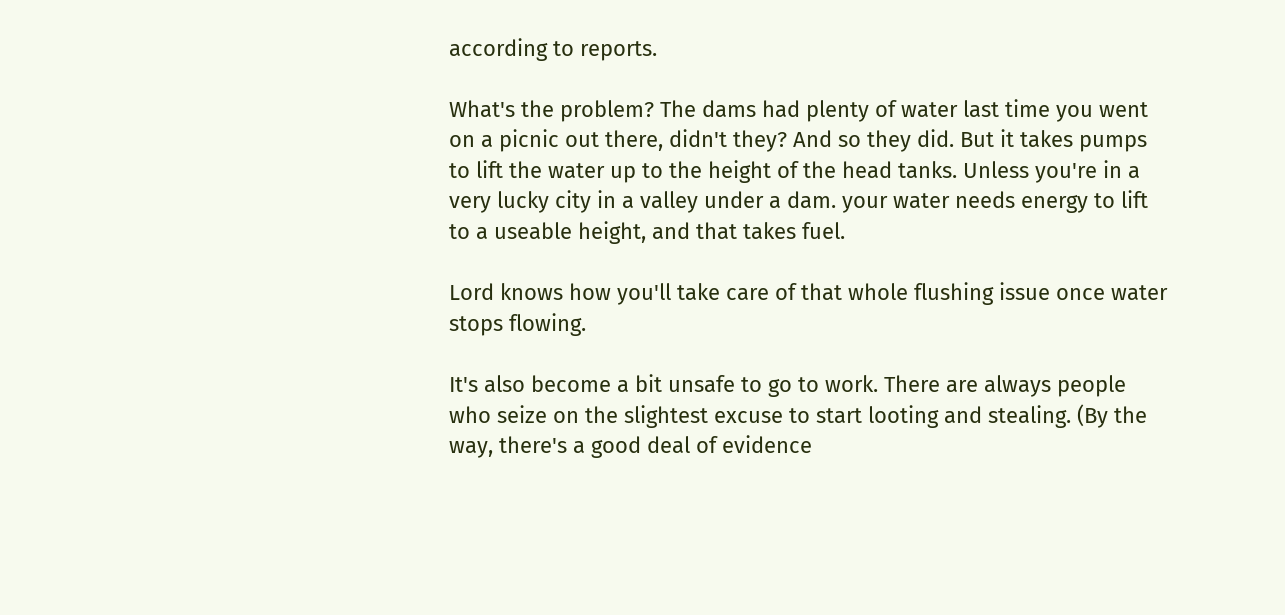according to reports.

What's the problem? The dams had plenty of water last time you went on a picnic out there, didn't they? And so they did. But it takes pumps to lift the water up to the height of the head tanks. Unless you're in a very lucky city in a valley under a dam. your water needs energy to lift to a useable height, and that takes fuel.

Lord knows how you'll take care of that whole flushing issue once water stops flowing.

It's also become a bit unsafe to go to work. There are always people who seize on the slightest excuse to start looting and stealing. (By the way, there's a good deal of evidence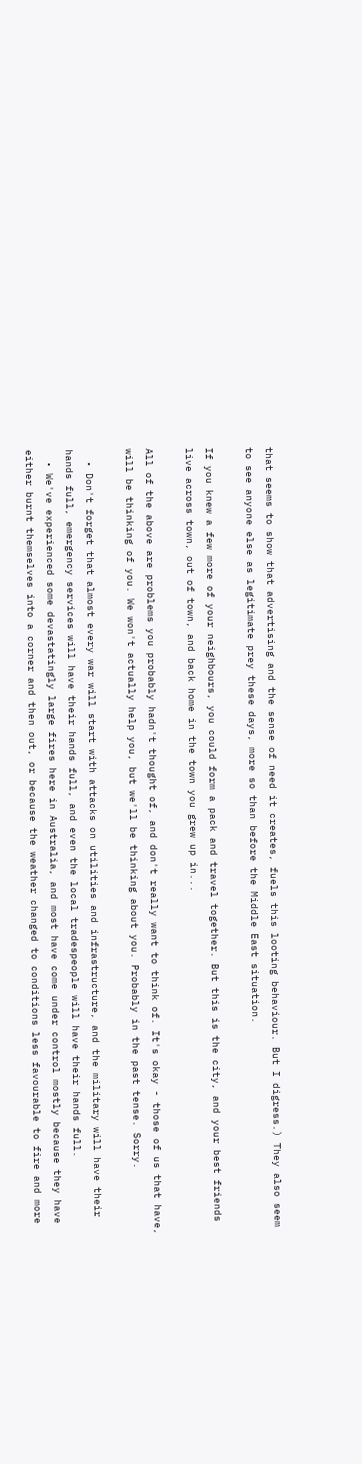that seems to show that advertising and the sense of need it creates, fuels this looting behaviour. But I digress.) They also seem to see anyone else as legitimate prey these days, more so than before the Middle East situation.

If you knew a few more of your neighbours, you could form a pack and travel together. But this is the city, and your best friends live across town, out of town, and back home in the town you grew up in...

All of the above are problems you probably hadn't thought of, and don't really want to think of. It's okay - those of us that have, will be thinking of you. We won't actually help you, but we'll be thinking about you. Probably in the past tense. Sorry.

  • Don't forget that almost every war will start with attacks on utilities and infrastructure, and the military will have their hands full, emergency services will have their hands full, and even the local tradespeople will have their hands full.
  • We've experienced some devastatingly large fires here in Australia, and most have come under control mostly because they have either burnt themselves into a corner and then out, or because the weather changed to conditions less favourable to fire and more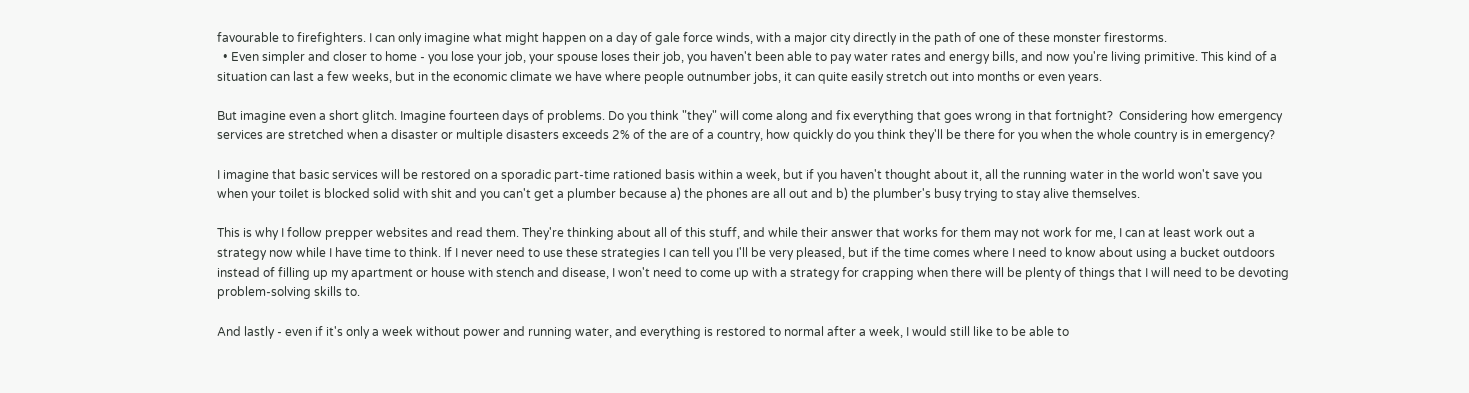favourable to firefighters. I can only imagine what might happen on a day of gale force winds, with a major city directly in the path of one of these monster firestorms.
  • Even simpler and closer to home - you lose your job, your spouse loses their job, you haven't been able to pay water rates and energy bills, and now you're living primitive. This kind of a situation can last a few weeks, but in the economic climate we have where people outnumber jobs, it can quite easily stretch out into months or even years.

But imagine even a short glitch. Imagine fourteen days of problems. Do you think "they" will come along and fix everything that goes wrong in that fortnight?  Considering how emergency services are stretched when a disaster or multiple disasters exceeds 2% of the are of a country, how quickly do you think they'll be there for you when the whole country is in emergency?

I imagine that basic services will be restored on a sporadic part-time rationed basis within a week, but if you haven't thought about it, all the running water in the world won't save you when your toilet is blocked solid with shit and you can't get a plumber because a) the phones are all out and b) the plumber's busy trying to stay alive themselves.

This is why I follow prepper websites and read them. They're thinking about all of this stuff, and while their answer that works for them may not work for me, I can at least work out a strategy now while I have time to think. If I never need to use these strategies I can tell you I'll be very pleased, but if the time comes where I need to know about using a bucket outdoors instead of filling up my apartment or house with stench and disease, I won't need to come up with a strategy for crapping when there will be plenty of things that I will need to be devoting problem-solving skills to.

And lastly - even if it's only a week without power and running water, and everything is restored to normal after a week, I would still like to be able to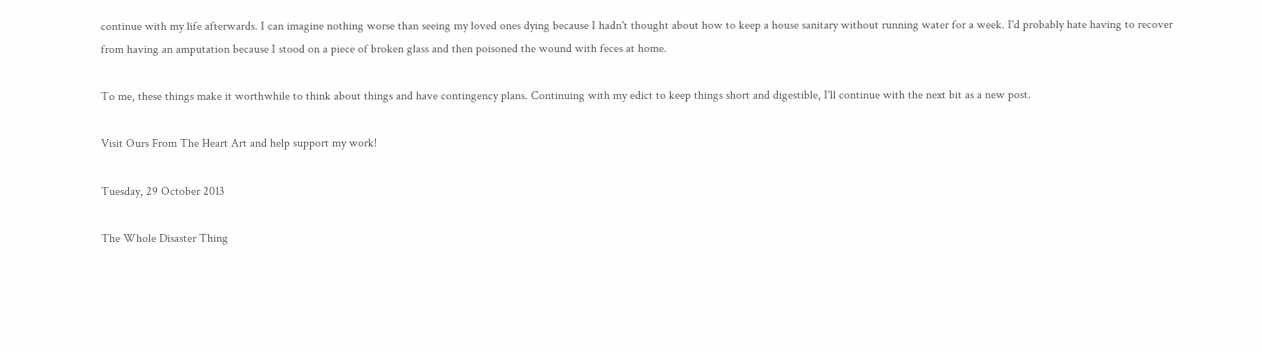continue with my life afterwards. I can imagine nothing worse than seeing my loved ones dying because I hadn't thought about how to keep a house sanitary without running water for a week. I'd probably hate having to recover from having an amputation because I stood on a piece of broken glass and then poisoned the wound with feces at home.

To me, these things make it worthwhile to think about things and have contingency plans. Continuing with my edict to keep things short and digestible, I'll continue with the next bit as a new post.

Visit Ours From The Heart Art and help support my work!

Tuesday, 29 October 2013

The Whole Disaster Thing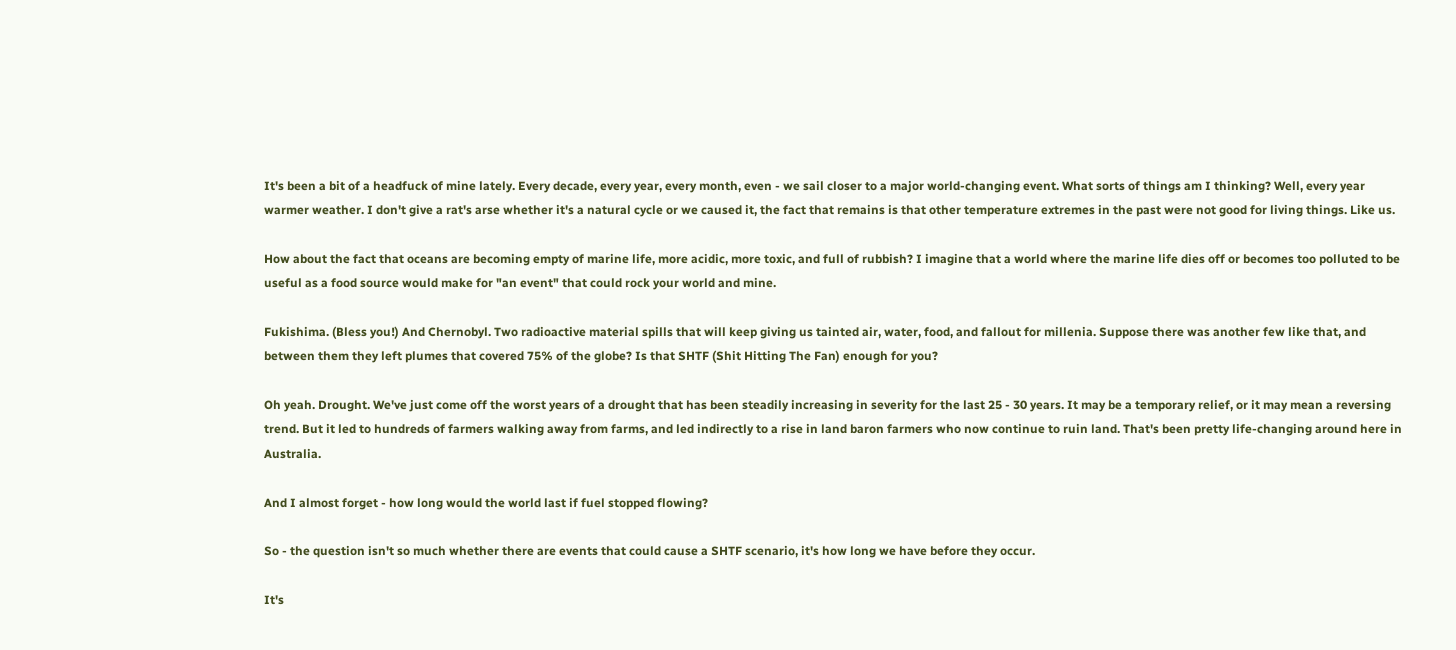It's been a bit of a headfuck of mine lately. Every decade, every year, every month, even - we sail closer to a major world-changing event. What sorts of things am I thinking? Well, every year warmer weather. I don't give a rat's arse whether it's a natural cycle or we caused it, the fact that remains is that other temperature extremes in the past were not good for living things. Like us.

How about the fact that oceans are becoming empty of marine life, more acidic, more toxic, and full of rubbish? I imagine that a world where the marine life dies off or becomes too polluted to be useful as a food source would make for "an event" that could rock your world and mine.

Fukishima. (Bless you!) And Chernobyl. Two radioactive material spills that will keep giving us tainted air, water, food, and fallout for millenia. Suppose there was another few like that, and between them they left plumes that covered 75% of the globe? Is that SHTF (Shit Hitting The Fan) enough for you?

Oh yeah. Drought. We've just come off the worst years of a drought that has been steadily increasing in severity for the last 25 - 30 years. It may be a temporary relief, or it may mean a reversing trend. But it led to hundreds of farmers walking away from farms, and led indirectly to a rise in land baron farmers who now continue to ruin land. That's been pretty life-changing around here in Australia.

And I almost forget - how long would the world last if fuel stopped flowing?

So - the question isn't so much whether there are events that could cause a SHTF scenario, it's how long we have before they occur.

It's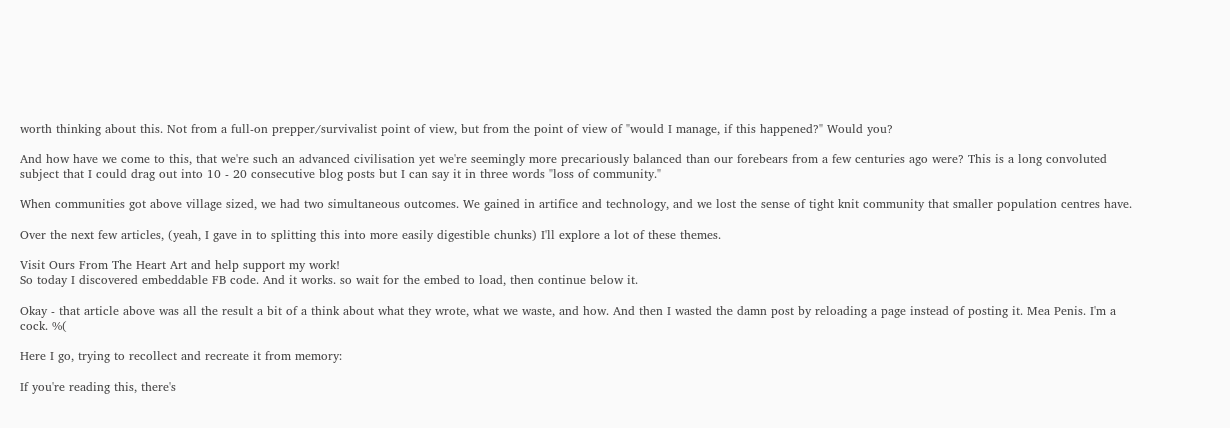worth thinking about this. Not from a full-on prepper/survivalist point of view, but from the point of view of "would I manage, if this happened?" Would you?

And how have we come to this, that we're such an advanced civilisation yet we're seemingly more precariously balanced than our forebears from a few centuries ago were? This is a long convoluted subject that I could drag out into 10 - 20 consecutive blog posts but I can say it in three words "loss of community."

When communities got above village sized, we had two simultaneous outcomes. We gained in artifice and technology, and we lost the sense of tight knit community that smaller population centres have.

Over the next few articles, (yeah, I gave in to splitting this into more easily digestible chunks) I'll explore a lot of these themes.

Visit Ours From The Heart Art and help support my work!
So today I discovered embeddable FB code. And it works. so wait for the embed to load, then continue below it.

Okay - that article above was all the result a bit of a think about what they wrote, what we waste, and how. And then I wasted the damn post by reloading a page instead of posting it. Mea Penis. I'm a cock. %(

Here I go, trying to recollect and recreate it from memory:

If you're reading this, there's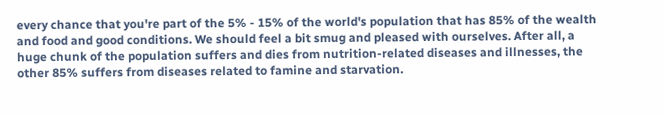every chance that you're part of the 5% - 15% of the world's population that has 85% of the wealth and food and good conditions. We should feel a bit smug and pleased with ourselves. After all, a huge chunk of the population suffers and dies from nutrition-related diseases and illnesses, the other 85% suffers from diseases related to famine and starvation.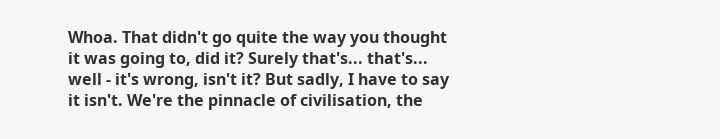Whoa. That didn't go quite the way you thought it was going to, did it? Surely that's... that's... well - it's wrong, isn't it? But sadly, I have to say it isn't. We're the pinnacle of civilisation, the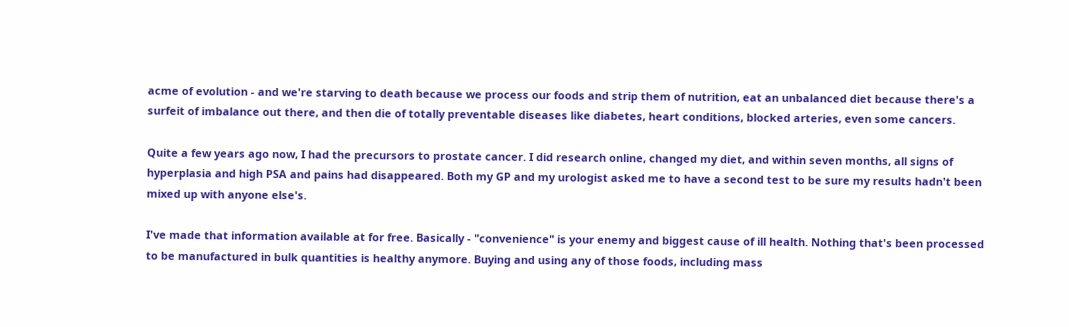acme of evolution - and we're starving to death because we process our foods and strip them of nutrition, eat an unbalanced diet because there's a surfeit of imbalance out there, and then die of totally preventable diseases like diabetes, heart conditions, blocked arteries, even some cancers.

Quite a few years ago now, I had the precursors to prostate cancer. I did research online, changed my diet, and within seven months, all signs of hyperplasia and high PSA and pains had disappeared. Both my GP and my urologist asked me to have a second test to be sure my results hadn't been mixed up with anyone else's.

I've made that information available at for free. Basically - "convenience" is your enemy and biggest cause of ill health. Nothing that's been processed to be manufactured in bulk quantities is healthy anymore. Buying and using any of those foods, including mass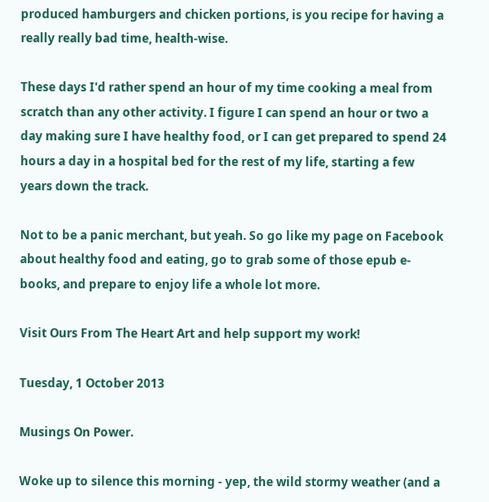produced hamburgers and chicken portions, is you recipe for having a really really bad time, health-wise.

These days I'd rather spend an hour of my time cooking a meal from scratch than any other activity. I figure I can spend an hour or two a day making sure I have healthy food, or I can get prepared to spend 24 hours a day in a hospital bed for the rest of my life, starting a few years down the track.

Not to be a panic merchant, but yeah. So go like my page on Facebook about healthy food and eating, go to grab some of those epub e-books, and prepare to enjoy life a whole lot more.

Visit Ours From The Heart Art and help support my work!

Tuesday, 1 October 2013

Musings On Power.

Woke up to silence this morning - yep, the wild stormy weather (and a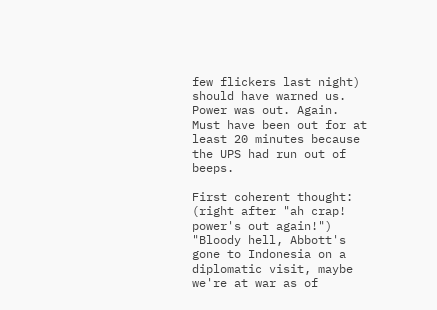few flickers last night) should have warned us. Power was out. Again. Must have been out for at least 20 minutes because the UPS had run out of beeps.

First coherent thought: (right after "ah crap! power's out again!") "Bloody hell, Abbott's gone to Indonesia on a diplomatic visit, maybe we're at war as of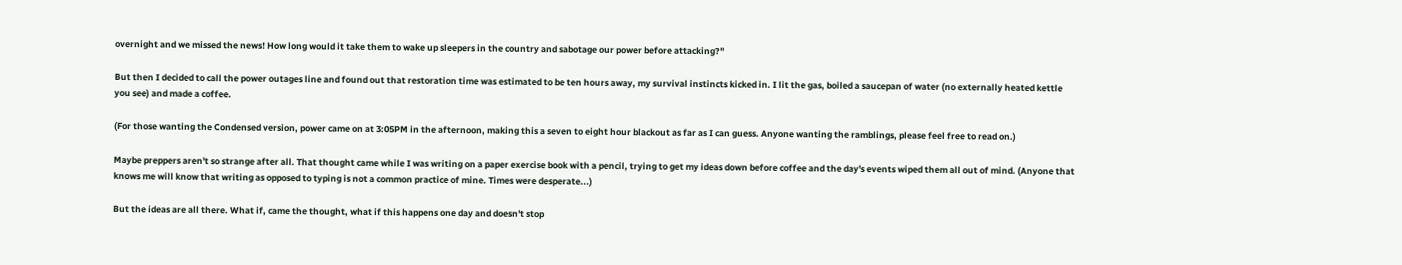overnight and we missed the news! How long would it take them to wake up sleepers in the country and sabotage our power before attacking?"

But then I decided to call the power outages line and found out that restoration time was estimated to be ten hours away, my survival instincts kicked in. I lit the gas, boiled a saucepan of water (no externally heated kettle you see) and made a coffee.

(For those wanting the Condensed version, power came on at 3:05PM in the afternoon, making this a seven to eight hour blackout as far as I can guess. Anyone wanting the ramblings, please feel free to read on.)

Maybe preppers aren't so strange after all. That thought came while I was writing on a paper exercise book with a pencil, trying to get my ideas down before coffee and the day's events wiped them all out of mind. (Anyone that knows me will know that writing as opposed to typing is not a common practice of mine. Times were desperate...)

But the ideas are all there. What if, came the thought, what if this happens one day and doesn't stop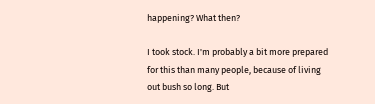happening? What then?

I took stock. I'm probably a bit more prepared for this than many people, because of living out bush so long. But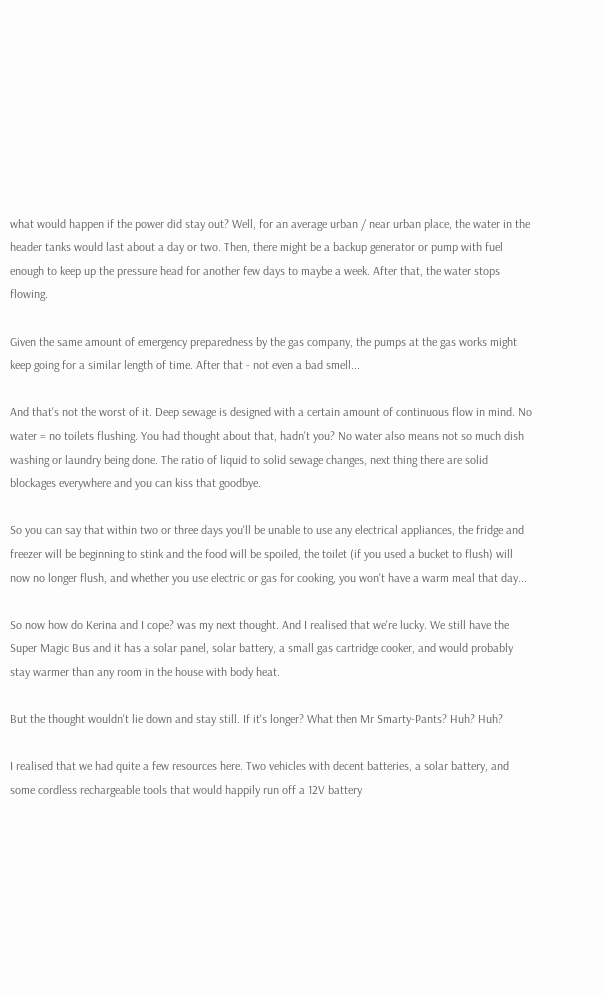what would happen if the power did stay out? Well, for an average urban / near urban place, the water in the header tanks would last about a day or two. Then, there might be a backup generator or pump with fuel enough to keep up the pressure head for another few days to maybe a week. After that, the water stops flowing.

Given the same amount of emergency preparedness by the gas company, the pumps at the gas works might keep going for a similar length of time. After that - not even a bad smell...

And that's not the worst of it. Deep sewage is designed with a certain amount of continuous flow in mind. No water = no toilets flushing. You had thought about that, hadn't you? No water also means not so much dish washing or laundry being done. The ratio of liquid to solid sewage changes, next thing there are solid blockages everywhere and you can kiss that goodbye.

So you can say that within two or three days you'll be unable to use any electrical appliances, the fridge and freezer will be beginning to stink and the food will be spoiled, the toilet (if you used a bucket to flush) will now no longer flush, and whether you use electric or gas for cooking, you won't have a warm meal that day...

So now how do Kerina and I cope? was my next thought. And I realised that we're lucky. We still have the Super Magic Bus and it has a solar panel, solar battery, a small gas cartridge cooker, and would probably stay warmer than any room in the house with body heat.

But the thought wouldn't lie down and stay still. If it's longer? What then Mr Smarty-Pants? Huh? Huh?

I realised that we had quite a few resources here. Two vehicles with decent batteries, a solar battery, and some cordless rechargeable tools that would happily run off a 12V battery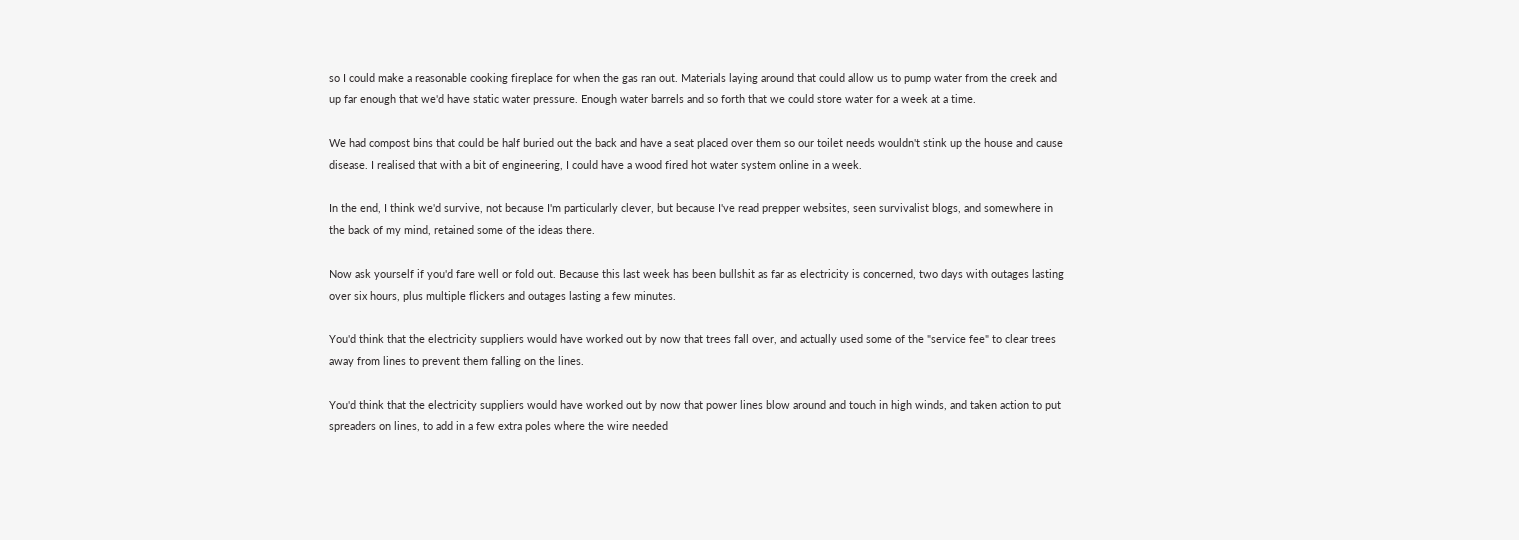so I could make a reasonable cooking fireplace for when the gas ran out. Materials laying around that could allow us to pump water from the creek and up far enough that we'd have static water pressure. Enough water barrels and so forth that we could store water for a week at a time.

We had compost bins that could be half buried out the back and have a seat placed over them so our toilet needs wouldn't stink up the house and cause disease. I realised that with a bit of engineering, I could have a wood fired hot water system online in a week.

In the end, I think we'd survive, not because I'm particularly clever, but because I've read prepper websites, seen survivalist blogs, and somewhere in the back of my mind, retained some of the ideas there.

Now ask yourself if you'd fare well or fold out. Because this last week has been bullshit as far as electricity is concerned, two days with outages lasting over six hours, plus multiple flickers and outages lasting a few minutes.

You'd think that the electricity suppliers would have worked out by now that trees fall over, and actually used some of the "service fee" to clear trees away from lines to prevent them falling on the lines.

You'd think that the electricity suppliers would have worked out by now that power lines blow around and touch in high winds, and taken action to put spreaders on lines, to add in a few extra poles where the wire needed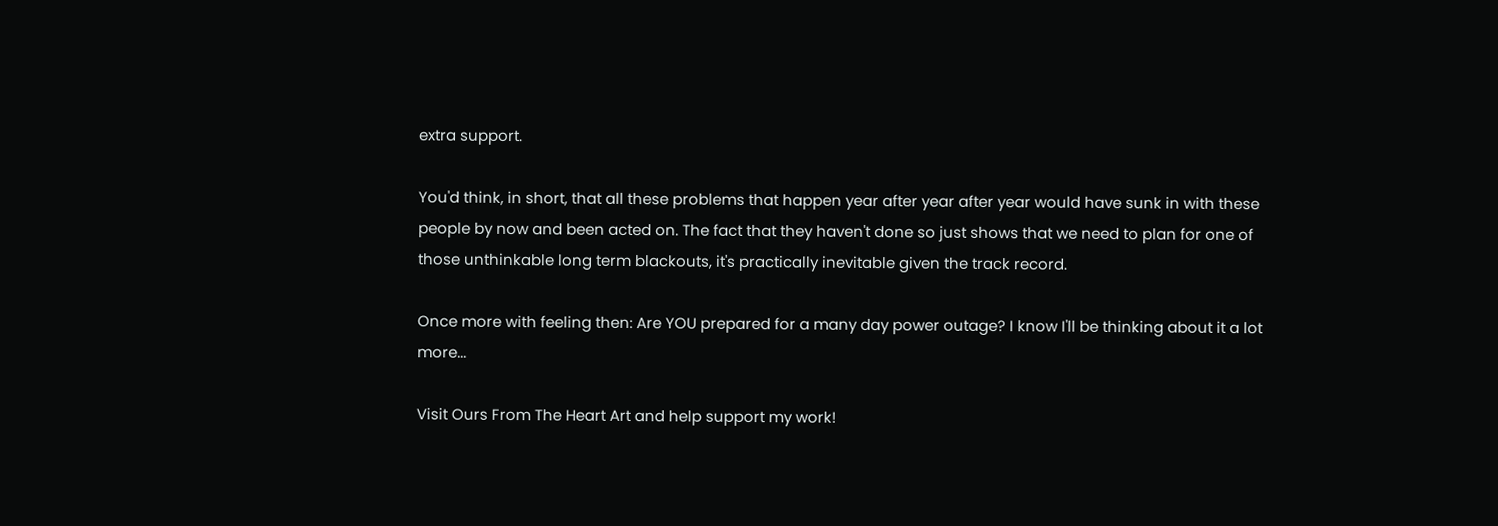extra support.

You'd think, in short, that all these problems that happen year after year after year would have sunk in with these people by now and been acted on. The fact that they haven't done so just shows that we need to plan for one of those unthinkable long term blackouts, it's practically inevitable given the track record.

Once more with feeling then: Are YOU prepared for a many day power outage? I know I'll be thinking about it a lot more...

Visit Ours From The Heart Art and help support my work!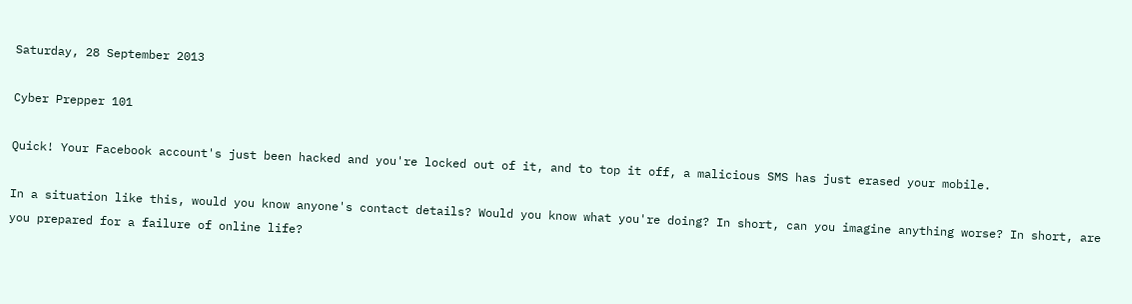Saturday, 28 September 2013

Cyber Prepper 101

Quick! Your Facebook account's just been hacked and you're locked out of it, and to top it off, a malicious SMS has just erased your mobile.

In a situation like this, would you know anyone's contact details? Would you know what you're doing? In short, can you imagine anything worse? In short, are you prepared for a failure of online life?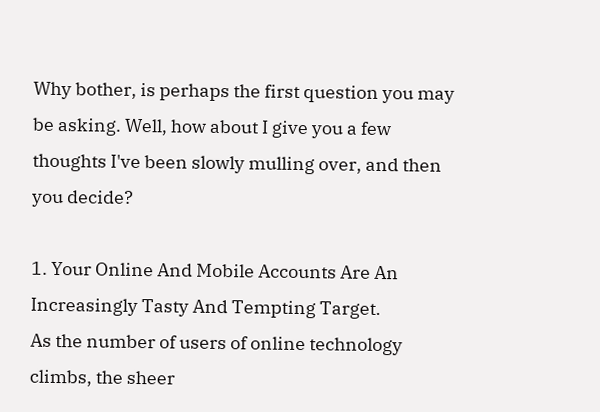Why bother, is perhaps the first question you may be asking. Well, how about I give you a few thoughts I've been slowly mulling over, and then you decide?

1. Your Online And Mobile Accounts Are An Increasingly Tasty And Tempting Target.
As the number of users of online technology climbs, the sheer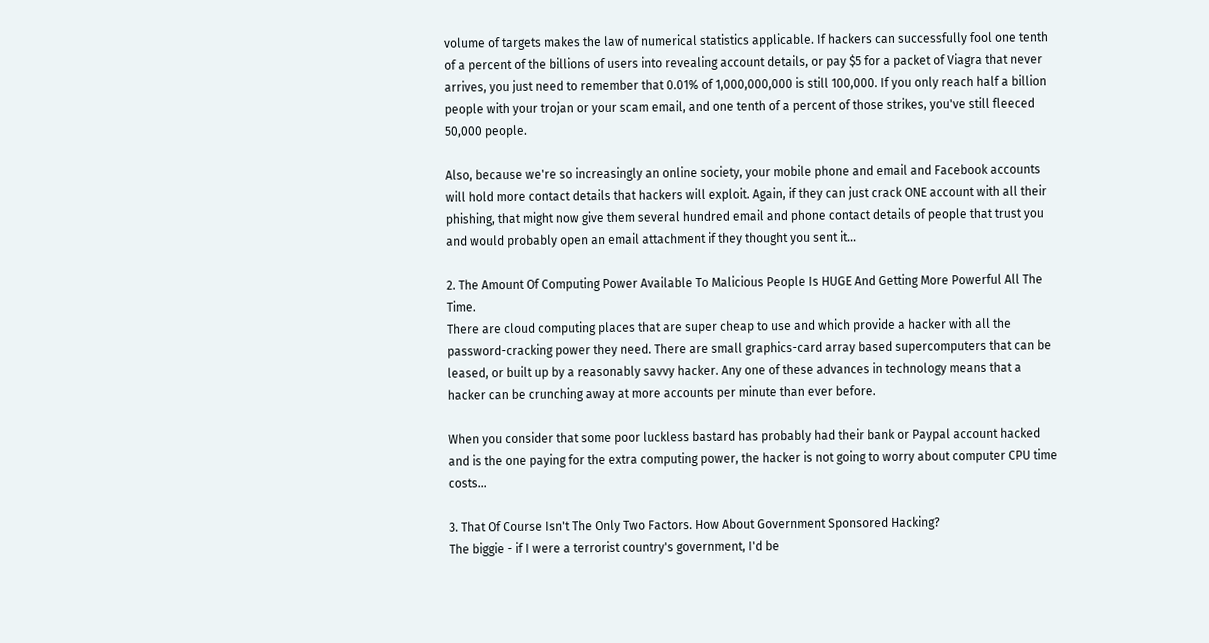volume of targets makes the law of numerical statistics applicable. If hackers can successfully fool one tenth of a percent of the billions of users into revealing account details, or pay $5 for a packet of Viagra that never arrives, you just need to remember that 0.01% of 1,000,000,000 is still 100,000. If you only reach half a billion people with your trojan or your scam email, and one tenth of a percent of those strikes, you've still fleeced 50,000 people.

Also, because we're so increasingly an online society, your mobile phone and email and Facebook accounts will hold more contact details that hackers will exploit. Again, if they can just crack ONE account with all their phishing, that might now give them several hundred email and phone contact details of people that trust you and would probably open an email attachment if they thought you sent it...

2. The Amount Of Computing Power Available To Malicious People Is HUGE And Getting More Powerful All The Time.
There are cloud computing places that are super cheap to use and which provide a hacker with all the password-cracking power they need. There are small graphics-card array based supercomputers that can be leased, or built up by a reasonably savvy hacker. Any one of these advances in technology means that a hacker can be crunching away at more accounts per minute than ever before.

When you consider that some poor luckless bastard has probably had their bank or Paypal account hacked and is the one paying for the extra computing power, the hacker is not going to worry about computer CPU time costs...

3. That Of Course Isn't The Only Two Factors. How About Government Sponsored Hacking?
The biggie - if I were a terrorist country's government, I'd be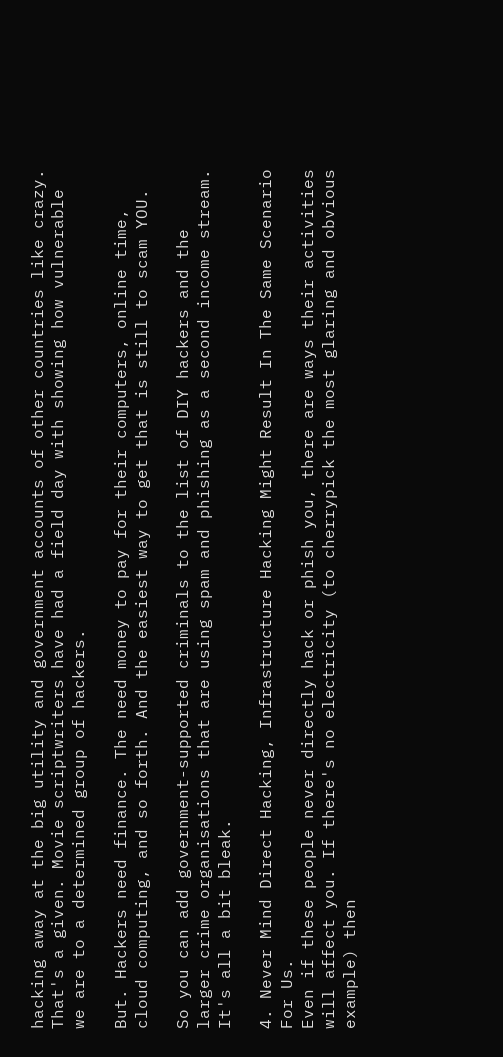hacking away at the big utility and government accounts of other countries like crazy. That's a given. Movie scriptwriters have had a field day with showing how vulnerable we are to a determined group of hackers.

But. Hackers need finance. The need money to pay for their computers, online time, cloud computing, and so forth. And the easiest way to get that is still to scam YOU.

So you can add government-supported criminals to the list of DIY hackers and the larger crime organisations that are using spam and phishing as a second income stream. It's all a bit bleak.

4. Never Mind Direct Hacking, Infrastructure Hacking Might Result In The Same Scenario For Us.
Even if these people never directly hack or phish you, there are ways their activities will affect you. If there's no electricity (to cherrypick the most glaring and obvious example) then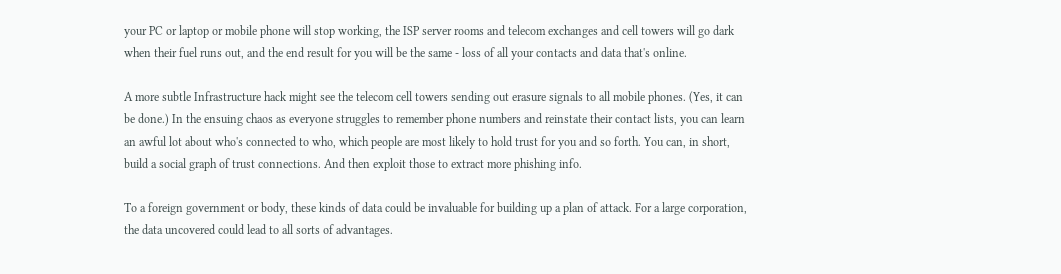your PC or laptop or mobile phone will stop working, the ISP server rooms and telecom exchanges and cell towers will go dark when their fuel runs out, and the end result for you will be the same - loss of all your contacts and data that's online.

A more subtle Infrastructure hack might see the telecom cell towers sending out erasure signals to all mobile phones. (Yes, it can be done.) In the ensuing chaos as everyone struggles to remember phone numbers and reinstate their contact lists, you can learn an awful lot about who's connected to who, which people are most likely to hold trust for you and so forth. You can, in short, build a social graph of trust connections. And then exploit those to extract more phishing info.

To a foreign government or body, these kinds of data could be invaluable for building up a plan of attack. For a large corporation, the data uncovered could lead to all sorts of advantages.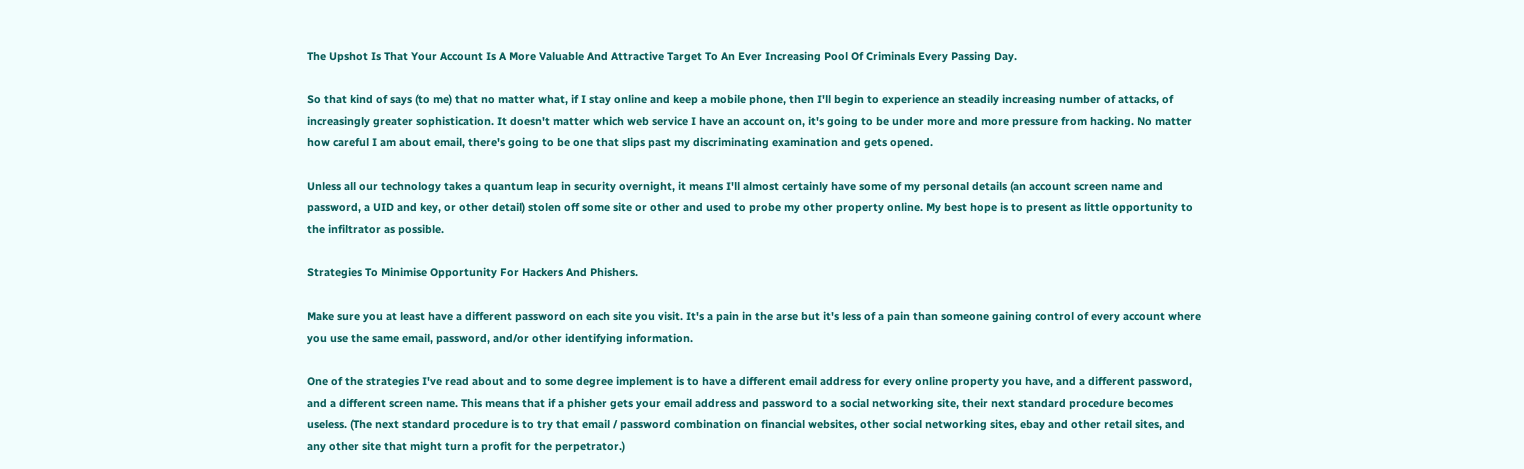The Upshot Is That Your Account Is A More Valuable And Attractive Target To An Ever Increasing Pool Of Criminals Every Passing Day.

So that kind of says (to me) that no matter what, if I stay online and keep a mobile phone, then I'll begin to experience an steadily increasing number of attacks, of increasingly greater sophistication. It doesn't matter which web service I have an account on, it's going to be under more and more pressure from hacking. No matter how careful I am about email, there's going to be one that slips past my discriminating examination and gets opened.

Unless all our technology takes a quantum leap in security overnight, it means I'll almost certainly have some of my personal details (an account screen name and password, a UID and key, or other detail) stolen off some site or other and used to probe my other property online. My best hope is to present as little opportunity to the infiltrator as possible.

Strategies To Minimise Opportunity For Hackers And Phishers.

Make sure you at least have a different password on each site you visit. It's a pain in the arse but it's less of a pain than someone gaining control of every account where you use the same email, password, and/or other identifying information.

One of the strategies I've read about and to some degree implement is to have a different email address for every online property you have, and a different password, and a different screen name. This means that if a phisher gets your email address and password to a social networking site, their next standard procedure becomes useless. (The next standard procedure is to try that email / password combination on financial websites, other social networking sites, ebay and other retail sites, and any other site that might turn a profit for the perpetrator.)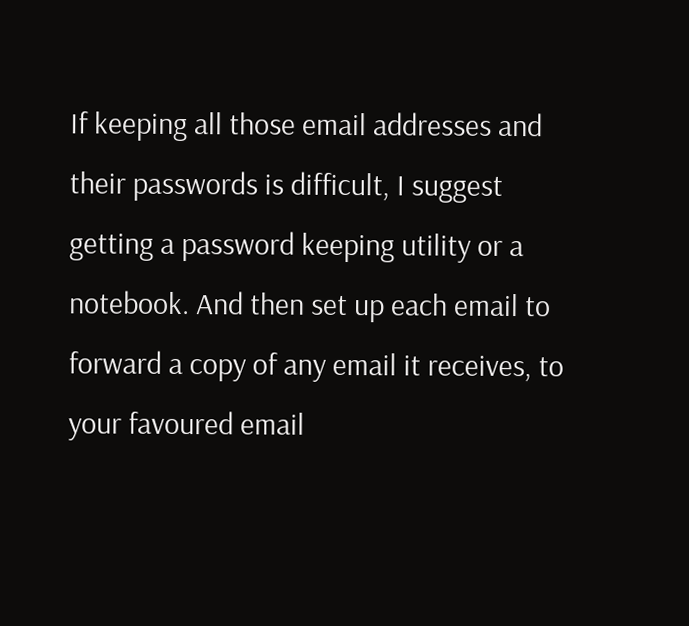If keeping all those email addresses and their passwords is difficult, I suggest getting a password keeping utility or a notebook. And then set up each email to forward a copy of any email it receives, to your favoured email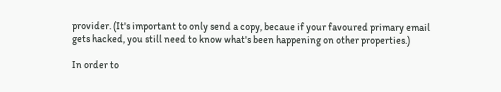provider. (It's important to only send a copy, becaue if your favoured primary email gets hacked, you still need to know what's been happening on other properties.)

In order to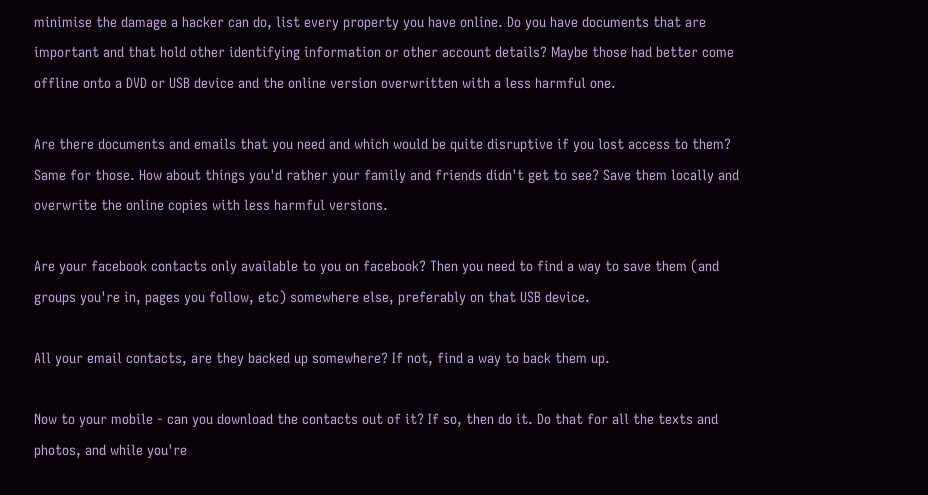minimise the damage a hacker can do, list every property you have online. Do you have documents that are important and that hold other identifying information or other account details? Maybe those had better come offline onto a DVD or USB device and the online version overwritten with a less harmful one.

Are there documents and emails that you need and which would be quite disruptive if you lost access to them? Same for those. How about things you'd rather your family and friends didn't get to see? Save them locally and overwrite the online copies with less harmful versions.

Are your facebook contacts only available to you on facebook? Then you need to find a way to save them (and groups you're in, pages you follow, etc) somewhere else, preferably on that USB device.

All your email contacts, are they backed up somewhere? If not, find a way to back them up.

Now to your mobile - can you download the contacts out of it? If so, then do it. Do that for all the texts and photos, and while you're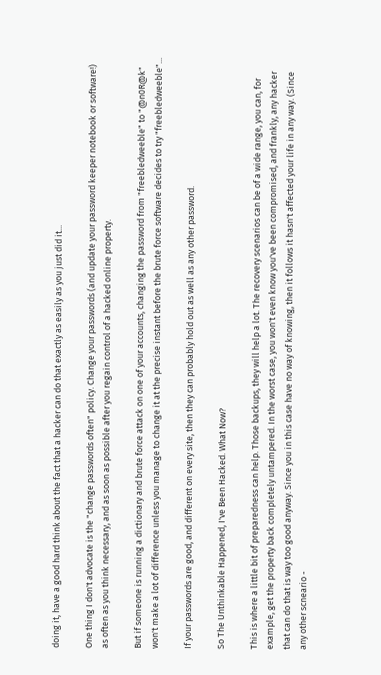doing it, have a good hard think about the fact that a hacker can do that exactly as easily as you just did it...

One thing I don't advocate is the "change passwords often" policy. Change your passwords (and update your password keeper notebook or software!) as often as you think necessary, and as soon as possible after you regain control of a hacked online property.

But if someone is running a dictionary and brute force attack on one of your accounts, changing the password from "freebledweeble" to "@n0R@k" won't make a lot of difference unless you manage to change it at the precise instant before the brute force software decides to try "freebledweeble"...

If your passwords are good, and different on every site, then they can probably hold out as well as any other password.

So The Unthinkable Happened, I've Been Hacked. What Now?

This is where a little bit of preparedness can help. Those backups, they will help a lot. The recovery scenarios can be of a wide range, you can, for example, get the property back completely untampered. In the worst case, you won't even know you've been compromised, and frankly, any hacker that can do that is way too good anyway. Since you in this case have no way of knowing, then it follows it hasn't affected your life in any way. (Since any other scneario -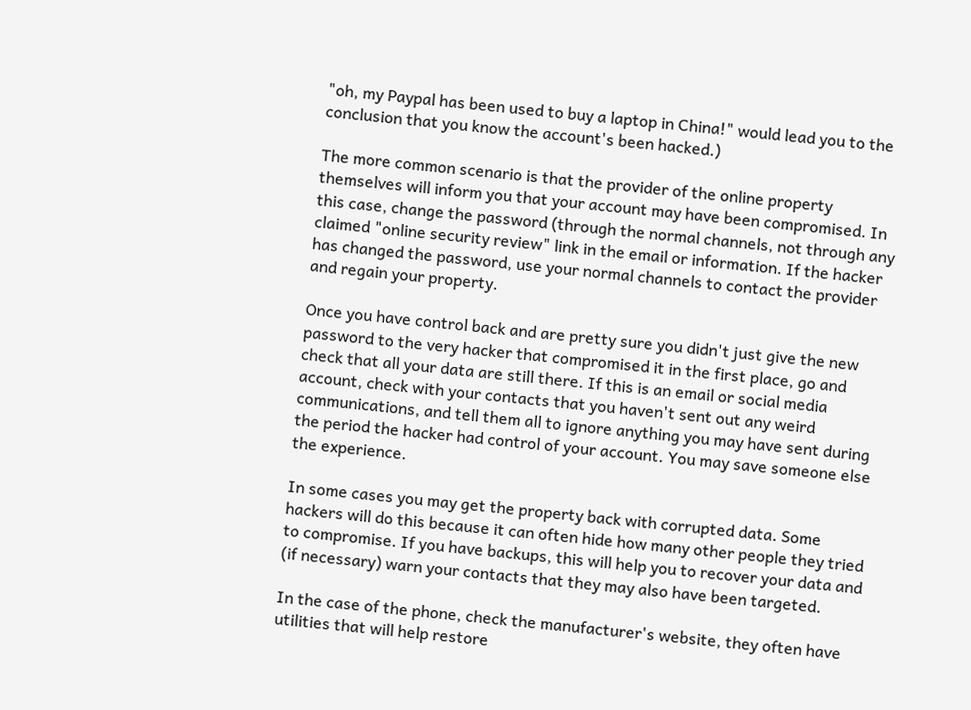"oh, my Paypal has been used to buy a laptop in China!" would lead you to the conclusion that you know the account's been hacked.)

The more common scenario is that the provider of the online property themselves will inform you that your account may have been compromised. In this case, change the password (through the normal channels, not through any claimed "online security review" link in the email or information. If the hacker has changed the password, use your normal channels to contact the provider and regain your property.

Once you have control back and are pretty sure you didn't just give the new password to the very hacker that compromised it in the first place, go and check that all your data are still there. If this is an email or social media account, check with your contacts that you haven't sent out any weird communications, and tell them all to ignore anything you may have sent during the period the hacker had control of your account. You may save someone else the experience.

In some cases you may get the property back with corrupted data. Some hackers will do this because it can often hide how many other people they tried to compromise. If you have backups, this will help you to recover your data and (if necessary) warn your contacts that they may also have been targeted.

In the case of the phone, check the manufacturer's website, they often have utilities that will help restore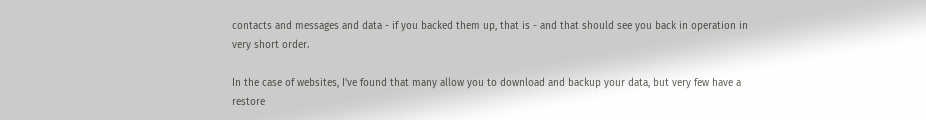contacts and messages and data - if you backed them up, that is - and that should see you back in operation in very short order.

In the case of websites, I've found that many allow you to download and backup your data, but very few have a restore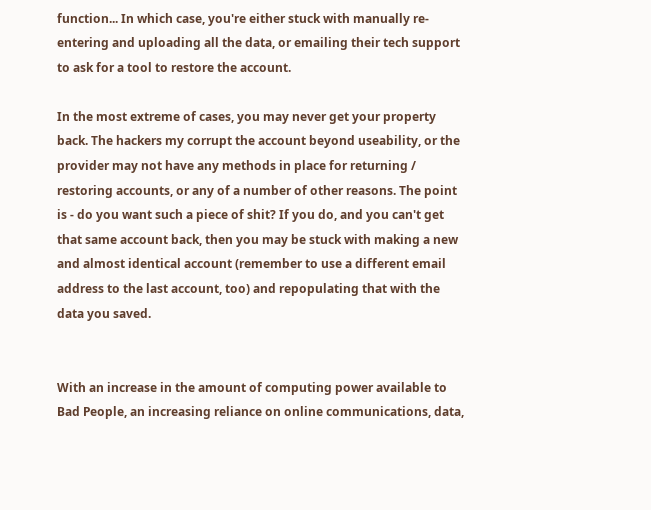function... In which case, you're either stuck with manually re-entering and uploading all the data, or emailing their tech support to ask for a tool to restore the account.

In the most extreme of cases, you may never get your property back. The hackers my corrupt the account beyond useability, or the provider may not have any methods in place for returning / restoring accounts, or any of a number of other reasons. The point is - do you want such a piece of shit? If you do, and you can't get that same account back, then you may be stuck with making a new and almost identical account (remember to use a different email address to the last account, too) and repopulating that with the data you saved.


With an increase in the amount of computing power available to Bad People, an increasing reliance on online communications, data,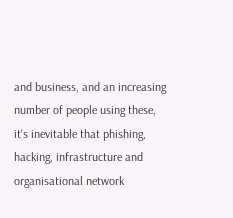and business, and an increasing number of people using these, it's inevitable that phishing, hacking, infrastructure and organisational network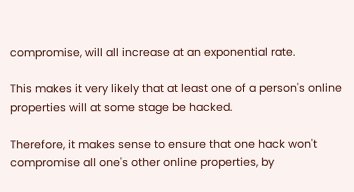compromise, will all increase at an exponential rate.

This makes it very likely that at least one of a person's online properties will at some stage be hacked.

Therefore, it makes sense to ensure that one hack won't compromise all one's other online properties, by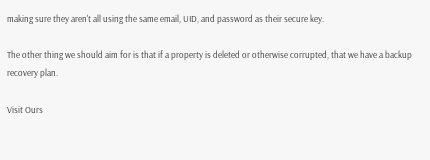making sure they aren't all using the same email, UID, and password as their secure key.

The other thing we should aim for is that if a property is deleted or otherwise corrupted, that we have a backup recovery plan.

Visit Ours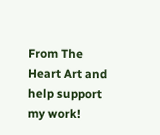From The Heart Art and help support my work!